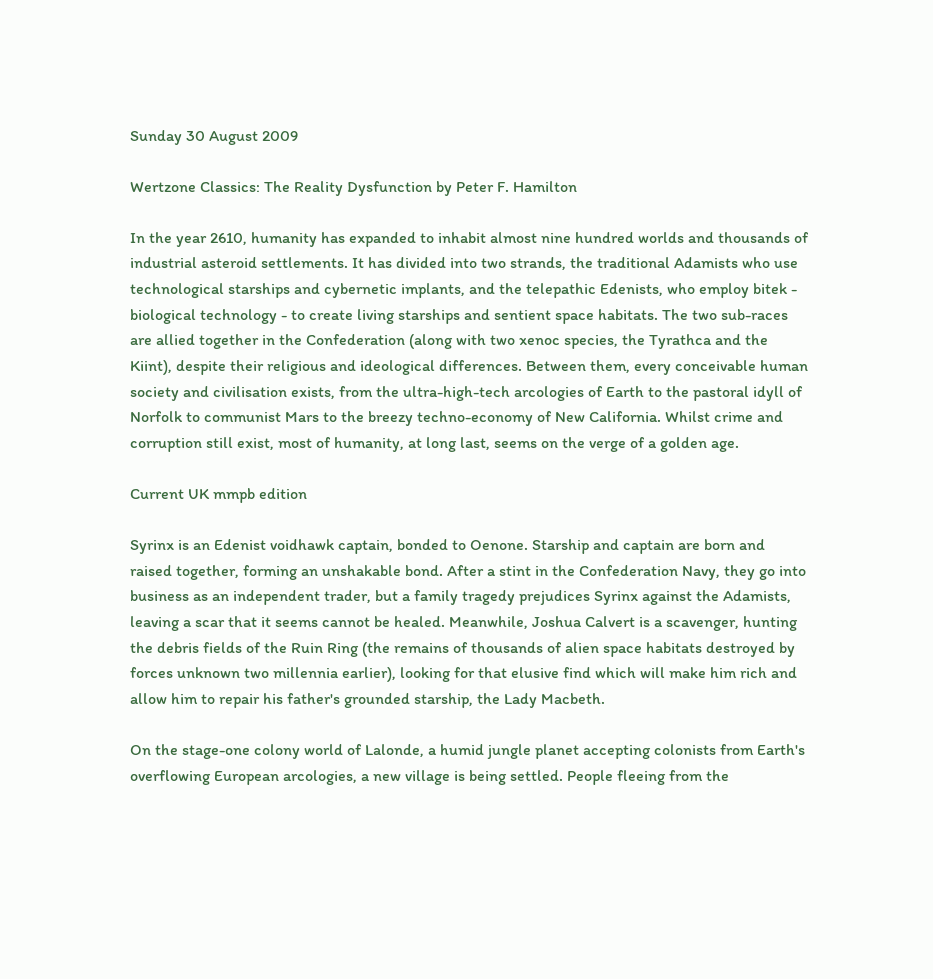Sunday 30 August 2009

Wertzone Classics: The Reality Dysfunction by Peter F. Hamilton

In the year 2610, humanity has expanded to inhabit almost nine hundred worlds and thousands of industrial asteroid settlements. It has divided into two strands, the traditional Adamists who use technological starships and cybernetic implants, and the telepathic Edenists, who employ bitek - biological technology - to create living starships and sentient space habitats. The two sub-races are allied together in the Confederation (along with two xenoc species, the Tyrathca and the Kiint), despite their religious and ideological differences. Between them, every conceivable human society and civilisation exists, from the ultra-high-tech arcologies of Earth to the pastoral idyll of Norfolk to communist Mars to the breezy techno-economy of New California. Whilst crime and corruption still exist, most of humanity, at long last, seems on the verge of a golden age.

Current UK mmpb edition

Syrinx is an Edenist voidhawk captain, bonded to Oenone. Starship and captain are born and raised together, forming an unshakable bond. After a stint in the Confederation Navy, they go into business as an independent trader, but a family tragedy prejudices Syrinx against the Adamists, leaving a scar that it seems cannot be healed. Meanwhile, Joshua Calvert is a scavenger, hunting the debris fields of the Ruin Ring (the remains of thousands of alien space habitats destroyed by forces unknown two millennia earlier), looking for that elusive find which will make him rich and allow him to repair his father's grounded starship, the Lady Macbeth.

On the stage-one colony world of Lalonde, a humid jungle planet accepting colonists from Earth's overflowing European arcologies, a new village is being settled. People fleeing from the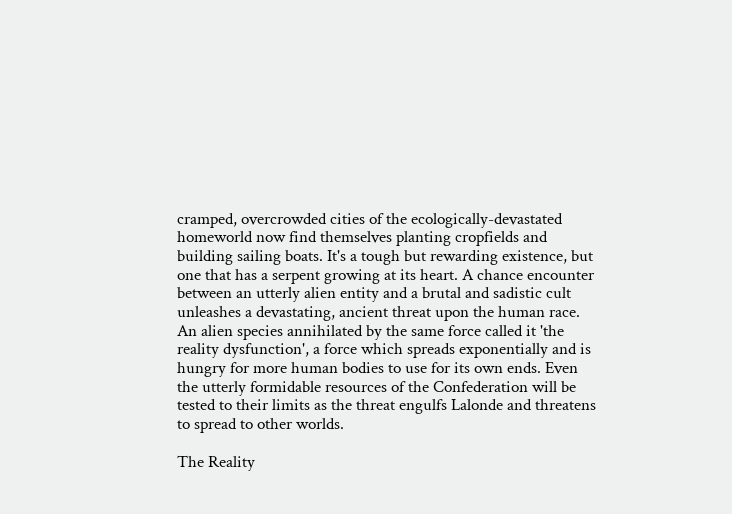cramped, overcrowded cities of the ecologically-devastated homeworld now find themselves planting cropfields and building sailing boats. It's a tough but rewarding existence, but one that has a serpent growing at its heart. A chance encounter between an utterly alien entity and a brutal and sadistic cult unleashes a devastating, ancient threat upon the human race. An alien species annihilated by the same force called it 'the reality dysfunction', a force which spreads exponentially and is hungry for more human bodies to use for its own ends. Even the utterly formidable resources of the Confederation will be tested to their limits as the threat engulfs Lalonde and threatens to spread to other worlds.

The Reality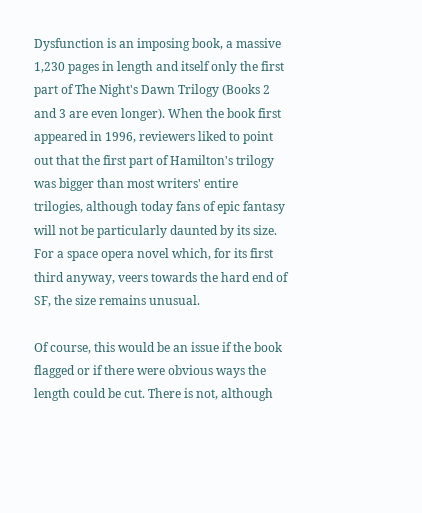Dysfunction is an imposing book, a massive 1,230 pages in length and itself only the first part of The Night's Dawn Trilogy (Books 2 and 3 are even longer). When the book first appeared in 1996, reviewers liked to point out that the first part of Hamilton's trilogy was bigger than most writers' entire trilogies, although today fans of epic fantasy will not be particularly daunted by its size. For a space opera novel which, for its first third anyway, veers towards the hard end of SF, the size remains unusual.

Of course, this would be an issue if the book flagged or if there were obvious ways the length could be cut. There is not, although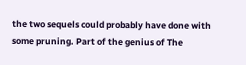the two sequels could probably have done with some pruning. Part of the genius of The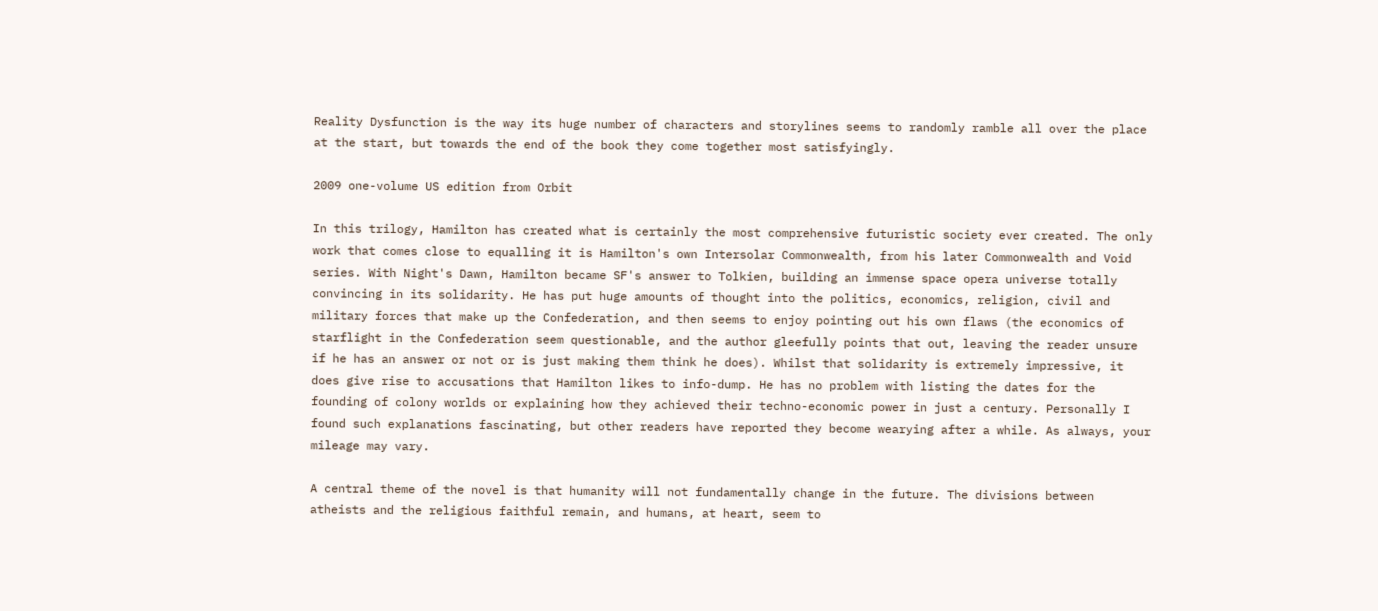Reality Dysfunction is the way its huge number of characters and storylines seems to randomly ramble all over the place at the start, but towards the end of the book they come together most satisfyingly.

2009 one-volume US edition from Orbit

In this trilogy, Hamilton has created what is certainly the most comprehensive futuristic society ever created. The only work that comes close to equalling it is Hamilton's own Intersolar Commonwealth, from his later Commonwealth and Void series. With Night's Dawn, Hamilton became SF's answer to Tolkien, building an immense space opera universe totally convincing in its solidarity. He has put huge amounts of thought into the politics, economics, religion, civil and military forces that make up the Confederation, and then seems to enjoy pointing out his own flaws (the economics of starflight in the Confederation seem questionable, and the author gleefully points that out, leaving the reader unsure if he has an answer or not or is just making them think he does). Whilst that solidarity is extremely impressive, it does give rise to accusations that Hamilton likes to info-dump. He has no problem with listing the dates for the founding of colony worlds or explaining how they achieved their techno-economic power in just a century. Personally I found such explanations fascinating, but other readers have reported they become wearying after a while. As always, your mileage may vary.

A central theme of the novel is that humanity will not fundamentally change in the future. The divisions between atheists and the religious faithful remain, and humans, at heart, seem to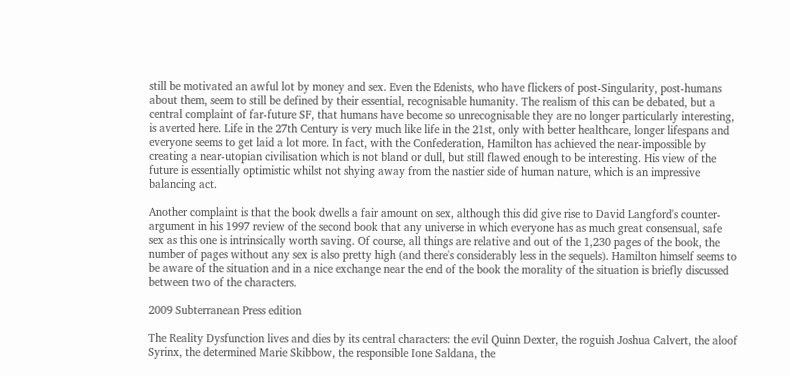still be motivated an awful lot by money and sex. Even the Edenists, who have flickers of post-Singularity, post-humans about them, seem to still be defined by their essential, recognisable humanity. The realism of this can be debated, but a central complaint of far-future SF, that humans have become so unrecognisable they are no longer particularly interesting, is averted here. Life in the 27th Century is very much like life in the 21st, only with better healthcare, longer lifespans and everyone seems to get laid a lot more. In fact, with the Confederation, Hamilton has achieved the near-impossible by creating a near-utopian civilisation which is not bland or dull, but still flawed enough to be interesting. His view of the future is essentially optimistic whilst not shying away from the nastier side of human nature, which is an impressive balancing act.

Another complaint is that the book dwells a fair amount on sex, although this did give rise to David Langford's counter-argument in his 1997 review of the second book that any universe in which everyone has as much great consensual, safe sex as this one is intrinsically worth saving. Of course, all things are relative and out of the 1,230 pages of the book, the number of pages without any sex is also pretty high (and there's considerably less in the sequels). Hamilton himself seems to be aware of the situation and in a nice exchange near the end of the book the morality of the situation is briefly discussed between two of the characters.

2009 Subterranean Press edition

The Reality Dysfunction lives and dies by its central characters: the evil Quinn Dexter, the roguish Joshua Calvert, the aloof Syrinx, the determined Marie Skibbow, the responsible Ione Saldana, the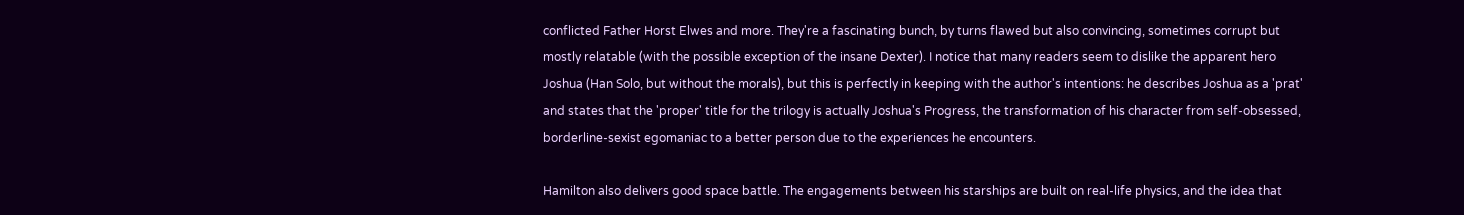conflicted Father Horst Elwes and more. They're a fascinating bunch, by turns flawed but also convincing, sometimes corrupt but mostly relatable (with the possible exception of the insane Dexter). I notice that many readers seem to dislike the apparent hero Joshua (Han Solo, but without the morals), but this is perfectly in keeping with the author's intentions: he describes Joshua as a 'prat' and states that the 'proper' title for the trilogy is actually Joshua's Progress, the transformation of his character from self-obsessed, borderline-sexist egomaniac to a better person due to the experiences he encounters.

Hamilton also delivers good space battle. The engagements between his starships are built on real-life physics, and the idea that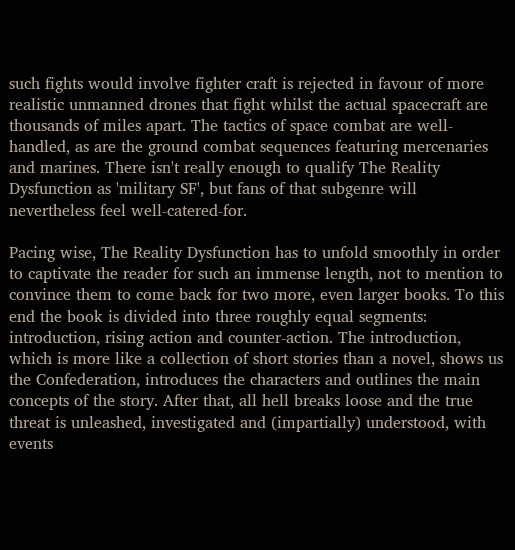such fights would involve fighter craft is rejected in favour of more realistic unmanned drones that fight whilst the actual spacecraft are thousands of miles apart. The tactics of space combat are well-handled, as are the ground combat sequences featuring mercenaries and marines. There isn't really enough to qualify The Reality Dysfunction as 'military SF', but fans of that subgenre will nevertheless feel well-catered-for.

Pacing wise, The Reality Dysfunction has to unfold smoothly in order to captivate the reader for such an immense length, not to mention to convince them to come back for two more, even larger books. To this end the book is divided into three roughly equal segments: introduction, rising action and counter-action. The introduction, which is more like a collection of short stories than a novel, shows us the Confederation, introduces the characters and outlines the main concepts of the story. After that, all hell breaks loose and the true threat is unleashed, investigated and (impartially) understood, with events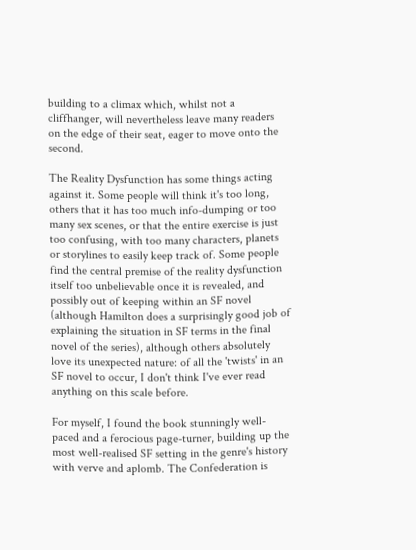building to a climax which, whilst not a cliffhanger, will nevertheless leave many readers on the edge of their seat, eager to move onto the second.

The Reality Dysfunction has some things acting against it. Some people will think it's too long, others that it has too much info-dumping or too many sex scenes, or that the entire exercise is just too confusing, with too many characters, planets or storylines to easily keep track of. Some people find the central premise of the reality dysfunction itself too unbelievable once it is revealed, and possibly out of keeping within an SF novel (although Hamilton does a surprisingly good job of explaining the situation in SF terms in the final novel of the series), although others absolutely love its unexpected nature: of all the 'twists' in an SF novel to occur, I don't think I've ever read anything on this scale before.

For myself, I found the book stunningly well-paced and a ferocious page-turner, building up the most well-realised SF setting in the genre's history with verve and aplomb. The Confederation is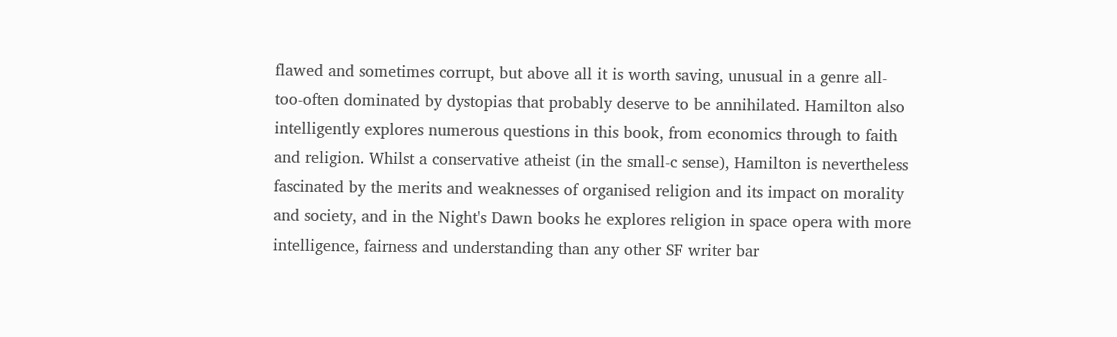flawed and sometimes corrupt, but above all it is worth saving, unusual in a genre all-too-often dominated by dystopias that probably deserve to be annihilated. Hamilton also intelligently explores numerous questions in this book, from economics through to faith and religion. Whilst a conservative atheist (in the small-c sense), Hamilton is nevertheless fascinated by the merits and weaknesses of organised religion and its impact on morality and society, and in the Night's Dawn books he explores religion in space opera with more intelligence, fairness and understanding than any other SF writer bar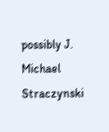possibly J. Michael Straczynski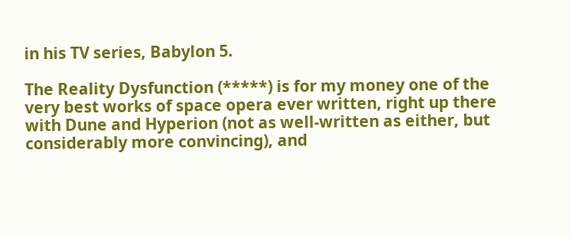in his TV series, Babylon 5.

The Reality Dysfunction (*****) is for my money one of the very best works of space opera ever written, right up there with Dune and Hyperion (not as well-written as either, but considerably more convincing), and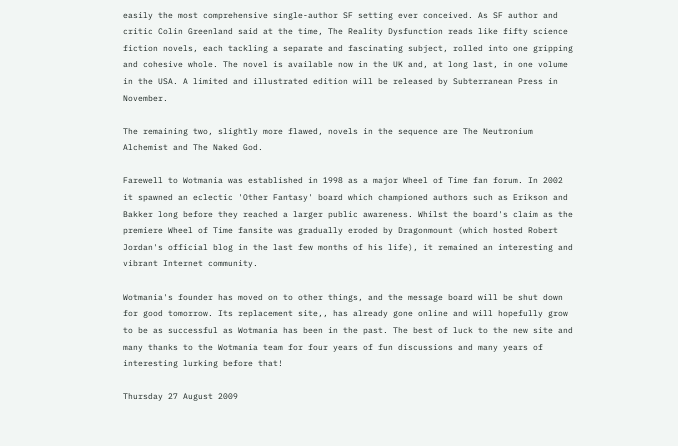easily the most comprehensive single-author SF setting ever conceived. As SF author and critic Colin Greenland said at the time, The Reality Dysfunction reads like fifty science fiction novels, each tackling a separate and fascinating subject, rolled into one gripping and cohesive whole. The novel is available now in the UK and, at long last, in one volume in the USA. A limited and illustrated edition will be released by Subterranean Press in November.

The remaining two, slightly more flawed, novels in the sequence are The Neutronium Alchemist and The Naked God.

Farewell to Wotmania was established in 1998 as a major Wheel of Time fan forum. In 2002 it spawned an eclectic 'Other Fantasy' board which championed authors such as Erikson and Bakker long before they reached a larger public awareness. Whilst the board's claim as the premiere Wheel of Time fansite was gradually eroded by Dragonmount (which hosted Robert Jordan's official blog in the last few months of his life), it remained an interesting and vibrant Internet community.

Wotmania's founder has moved on to other things, and the message board will be shut down for good tomorrow. Its replacement site,, has already gone online and will hopefully grow to be as successful as Wotmania has been in the past. The best of luck to the new site and many thanks to the Wotmania team for four years of fun discussions and many years of interesting lurking before that!

Thursday 27 August 2009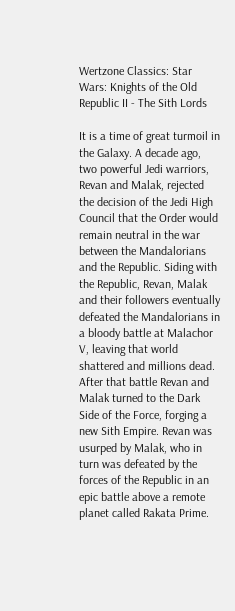Wertzone Classics: Star Wars: Knights of the Old Republic II - The Sith Lords

It is a time of great turmoil in the Galaxy. A decade ago, two powerful Jedi warriors, Revan and Malak, rejected the decision of the Jedi High Council that the Order would remain neutral in the war between the Mandalorians and the Republic. Siding with the Republic, Revan, Malak and their followers eventually defeated the Mandalorians in a bloody battle at Malachor V, leaving that world shattered and millions dead. After that battle Revan and Malak turned to the Dark Side of the Force, forging a new Sith Empire. Revan was usurped by Malak, who in turn was defeated by the forces of the Republic in an epic battle above a remote planet called Rakata Prime.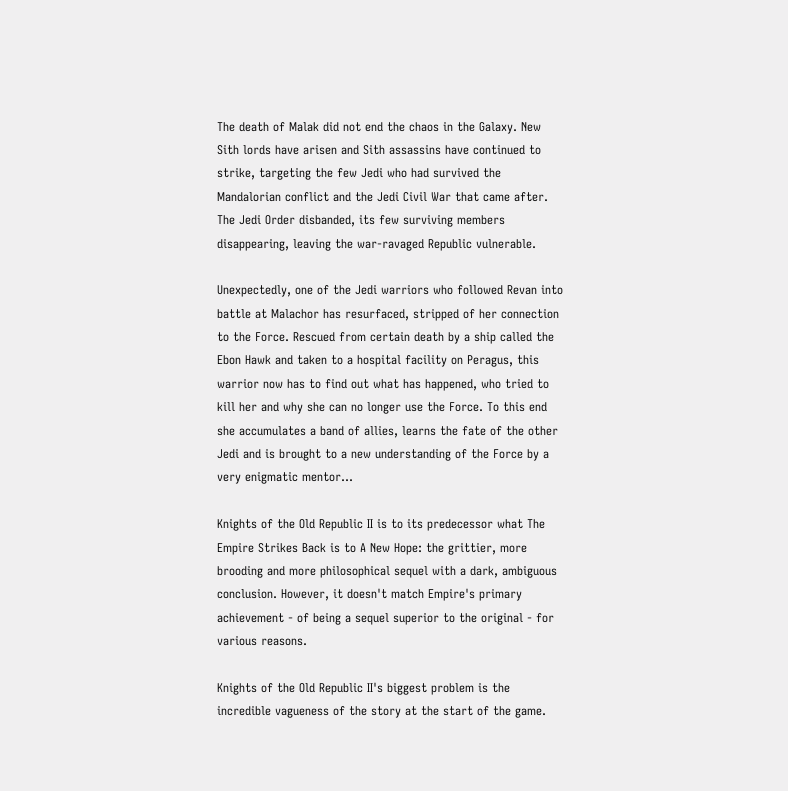The death of Malak did not end the chaos in the Galaxy. New Sith lords have arisen and Sith assassins have continued to strike, targeting the few Jedi who had survived the Mandalorian conflict and the Jedi Civil War that came after. The Jedi Order disbanded, its few surviving members disappearing, leaving the war-ravaged Republic vulnerable.

Unexpectedly, one of the Jedi warriors who followed Revan into battle at Malachor has resurfaced, stripped of her connection to the Force. Rescued from certain death by a ship called the Ebon Hawk and taken to a hospital facility on Peragus, this warrior now has to find out what has happened, who tried to kill her and why she can no longer use the Force. To this end she accumulates a band of allies, learns the fate of the other Jedi and is brought to a new understanding of the Force by a very enigmatic mentor...

Knights of the Old Republic II is to its predecessor what The Empire Strikes Back is to A New Hope: the grittier, more brooding and more philosophical sequel with a dark, ambiguous conclusion. However, it doesn't match Empire's primary achievement - of being a sequel superior to the original - for various reasons.

Knights of the Old Republic II's biggest problem is the incredible vagueness of the story at the start of the game.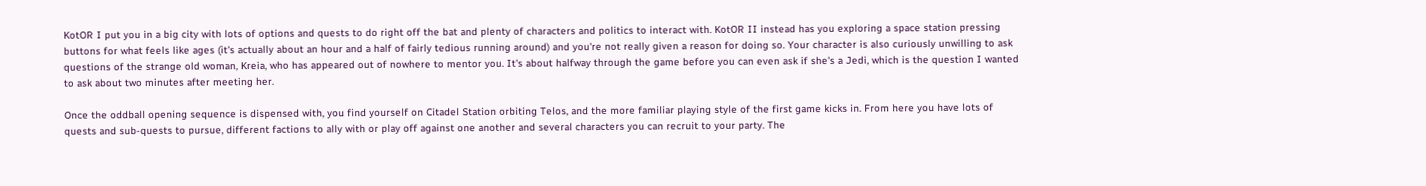KotOR I put you in a big city with lots of options and quests to do right off the bat and plenty of characters and politics to interact with. KotOR II instead has you exploring a space station pressing buttons for what feels like ages (it's actually about an hour and a half of fairly tedious running around) and you're not really given a reason for doing so. Your character is also curiously unwilling to ask questions of the strange old woman, Kreia, who has appeared out of nowhere to mentor you. It's about halfway through the game before you can even ask if she's a Jedi, which is the question I wanted to ask about two minutes after meeting her.

Once the oddball opening sequence is dispensed with, you find yourself on Citadel Station orbiting Telos, and the more familiar playing style of the first game kicks in. From here you have lots of quests and sub-quests to pursue, different factions to ally with or play off against one another and several characters you can recruit to your party. The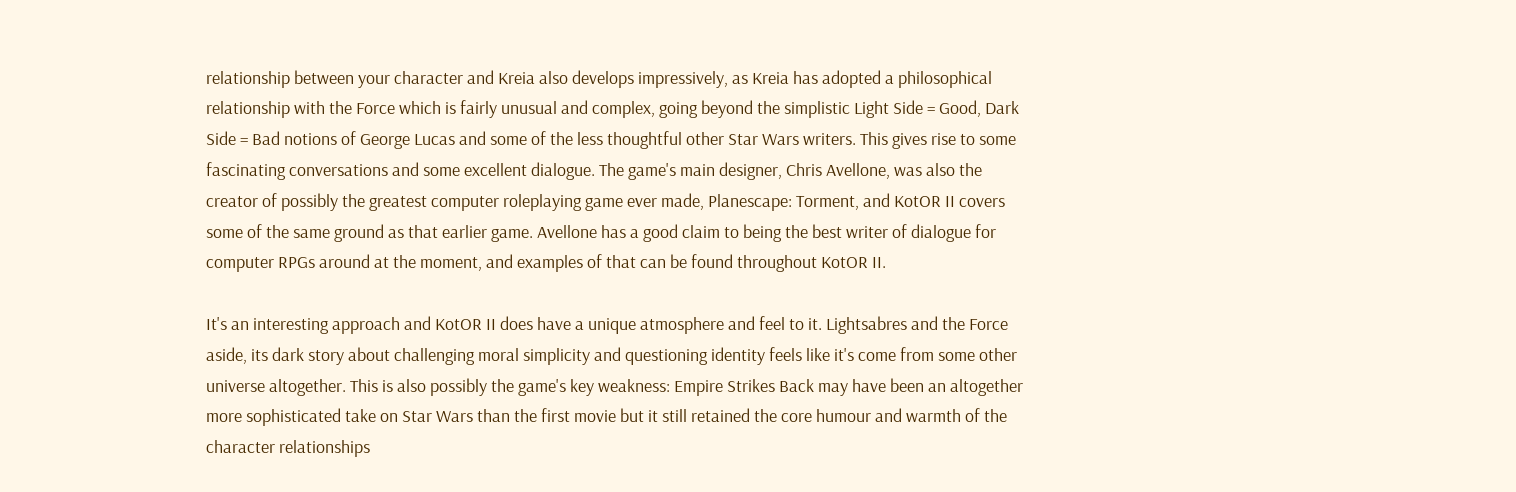relationship between your character and Kreia also develops impressively, as Kreia has adopted a philosophical relationship with the Force which is fairly unusual and complex, going beyond the simplistic Light Side = Good, Dark Side = Bad notions of George Lucas and some of the less thoughtful other Star Wars writers. This gives rise to some fascinating conversations and some excellent dialogue. The game's main designer, Chris Avellone, was also the creator of possibly the greatest computer roleplaying game ever made, Planescape: Torment, and KotOR II covers some of the same ground as that earlier game. Avellone has a good claim to being the best writer of dialogue for computer RPGs around at the moment, and examples of that can be found throughout KotOR II.

It's an interesting approach and KotOR II does have a unique atmosphere and feel to it. Lightsabres and the Force aside, its dark story about challenging moral simplicity and questioning identity feels like it's come from some other universe altogether. This is also possibly the game's key weakness: Empire Strikes Back may have been an altogether more sophisticated take on Star Wars than the first movie but it still retained the core humour and warmth of the character relationships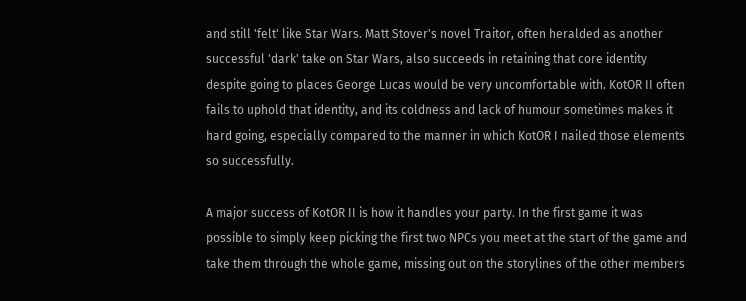and still 'felt' like Star Wars. Matt Stover's novel Traitor, often heralded as another successful 'dark' take on Star Wars, also succeeds in retaining that core identity despite going to places George Lucas would be very uncomfortable with. KotOR II often fails to uphold that identity, and its coldness and lack of humour sometimes makes it hard going, especially compared to the manner in which KotOR I nailed those elements so successfully.

A major success of KotOR II is how it handles your party. In the first game it was possible to simply keep picking the first two NPCs you meet at the start of the game and take them through the whole game, missing out on the storylines of the other members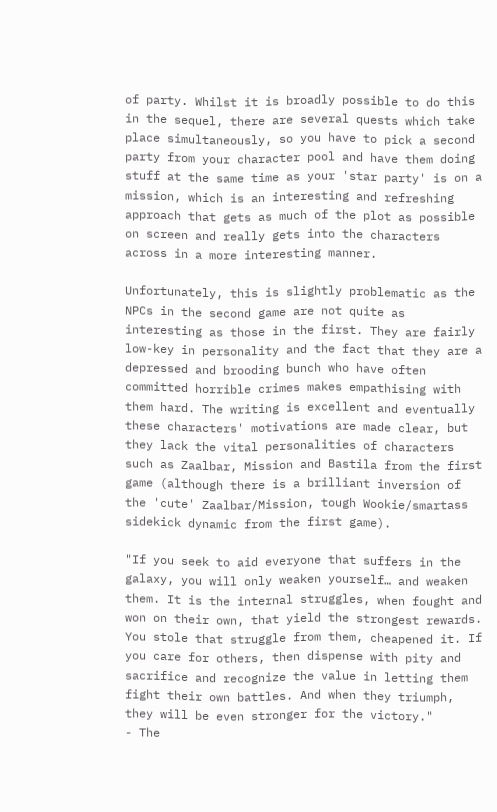of party. Whilst it is broadly possible to do this in the sequel, there are several quests which take place simultaneously, so you have to pick a second party from your character pool and have them doing stuff at the same time as your 'star party' is on a mission, which is an interesting and refreshing approach that gets as much of the plot as possible on screen and really gets into the characters across in a more interesting manner.

Unfortunately, this is slightly problematic as the NPCs in the second game are not quite as interesting as those in the first. They are fairly low-key in personality and the fact that they are a depressed and brooding bunch who have often committed horrible crimes makes empathising with them hard. The writing is excellent and eventually these characters' motivations are made clear, but they lack the vital personalities of characters such as Zaalbar, Mission and Bastila from the first game (although there is a brilliant inversion of the 'cute' Zaalbar/Mission, tough Wookie/smartass sidekick dynamic from the first game).

"If you seek to aid everyone that suffers in the galaxy, you will only weaken yourself… and weaken them. It is the internal struggles, when fought and won on their own, that yield the strongest rewards. You stole that struggle from them, cheapened it. If you care for others, then dispense with pity and sacrifice and recognize the value in letting them fight their own battles. And when they triumph, they will be even stronger for the victory."
- The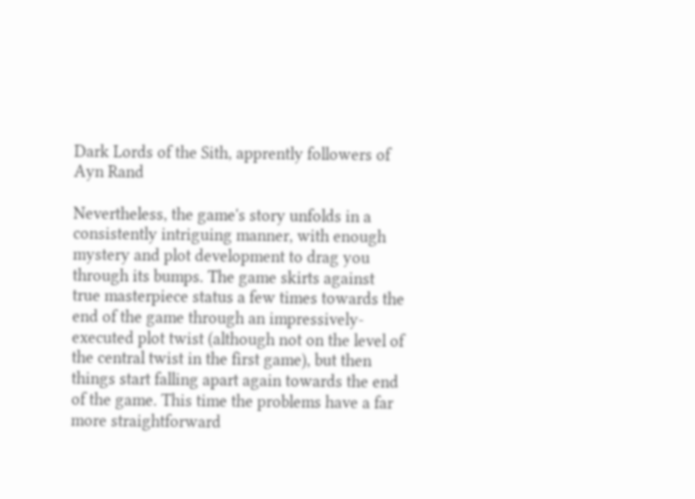Dark Lords of the Sith, apprently followers of Ayn Rand

Nevertheless, the game's story unfolds in a consistently intriguing manner, with enough mystery and plot development to drag you through its bumps. The game skirts against true masterpiece status a few times towards the end of the game through an impressively-executed plot twist (although not on the level of the central twist in the first game), but then things start falling apart again towards the end of the game. This time the problems have a far more straightforward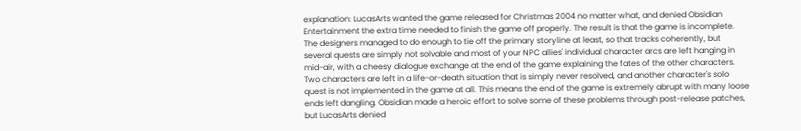explanation: LucasArts wanted the game released for Christmas 2004 no matter what, and denied Obsidian Entertainment the extra time needed to finish the game off properly. The result is that the game is incomplete. The designers managed to do enough to tie off the primary storyline at least, so that tracks coherently, but several quests are simply not solvable and most of your NPC allies' individual character arcs are left hanging in mid-air, with a cheesy dialogue exchange at the end of the game explaining the fates of the other characters. Two characters are left in a life-or-death situation that is simply never resolved, and another character's solo quest is not implemented in the game at all. This means the end of the game is extremely abrupt with many loose ends left dangling. Obsidian made a heroic effort to solve some of these problems through post-release patches, but LucasArts denied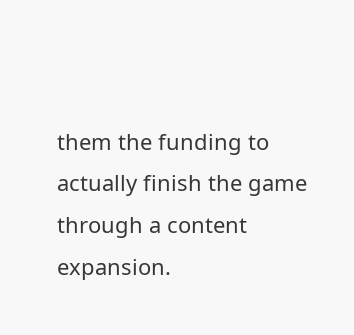them the funding to actually finish the game through a content expansion.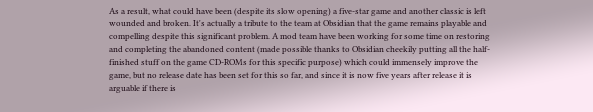As a result, what could have been (despite its slow opening) a five-star game and another classic is left wounded and broken. It's actually a tribute to the team at Obsidian that the game remains playable and compelling despite this significant problem. A mod team have been working for some time on restoring and completing the abandoned content (made possible thanks to Obsidian cheekily putting all the half-finished stuff on the game CD-ROMs for this specific purpose) which could immensely improve the game, but no release date has been set for this so far, and since it is now five years after release it is arguable if there is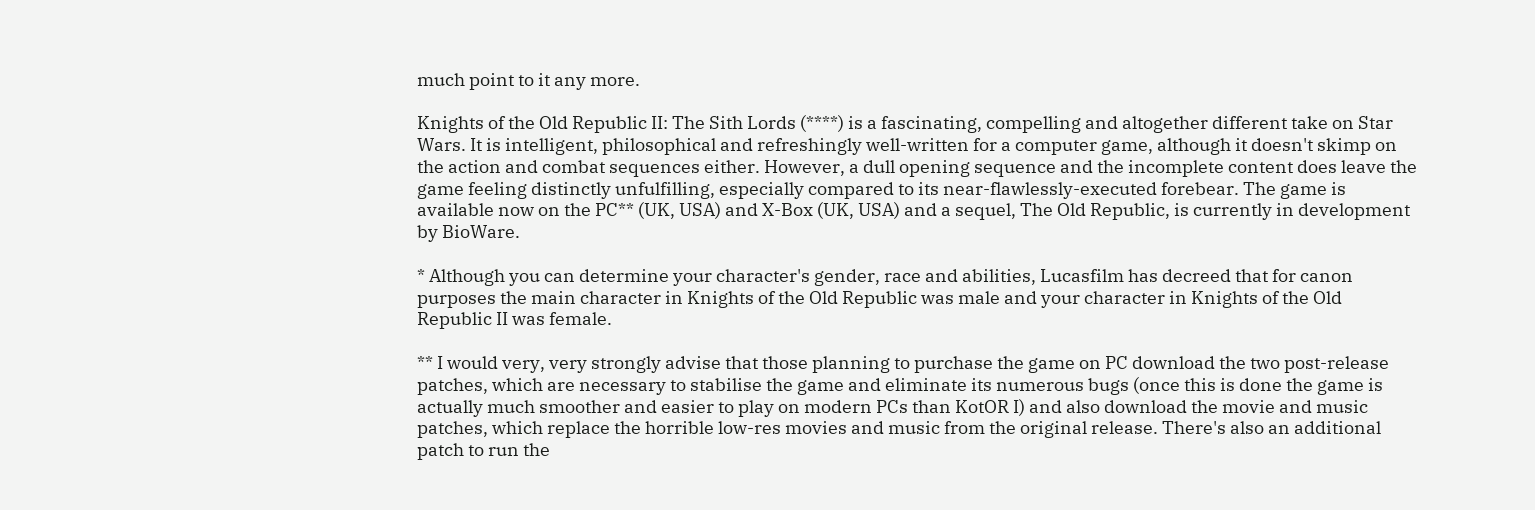much point to it any more.

Knights of the Old Republic II: The Sith Lords (****) is a fascinating, compelling and altogether different take on Star Wars. It is intelligent, philosophical and refreshingly well-written for a computer game, although it doesn't skimp on the action and combat sequences either. However, a dull opening sequence and the incomplete content does leave the game feeling distinctly unfulfilling, especially compared to its near-flawlessly-executed forebear. The game is available now on the PC** (UK, USA) and X-Box (UK, USA) and a sequel, The Old Republic, is currently in development by BioWare.

* Although you can determine your character's gender, race and abilities, Lucasfilm has decreed that for canon purposes the main character in Knights of the Old Republic was male and your character in Knights of the Old Republic II was female.

** I would very, very strongly advise that those planning to purchase the game on PC download the two post-release patches, which are necessary to stabilise the game and eliminate its numerous bugs (once this is done the game is actually much smoother and easier to play on modern PCs than KotOR I) and also download the movie and music patches, which replace the horrible low-res movies and music from the original release. There's also an additional patch to run the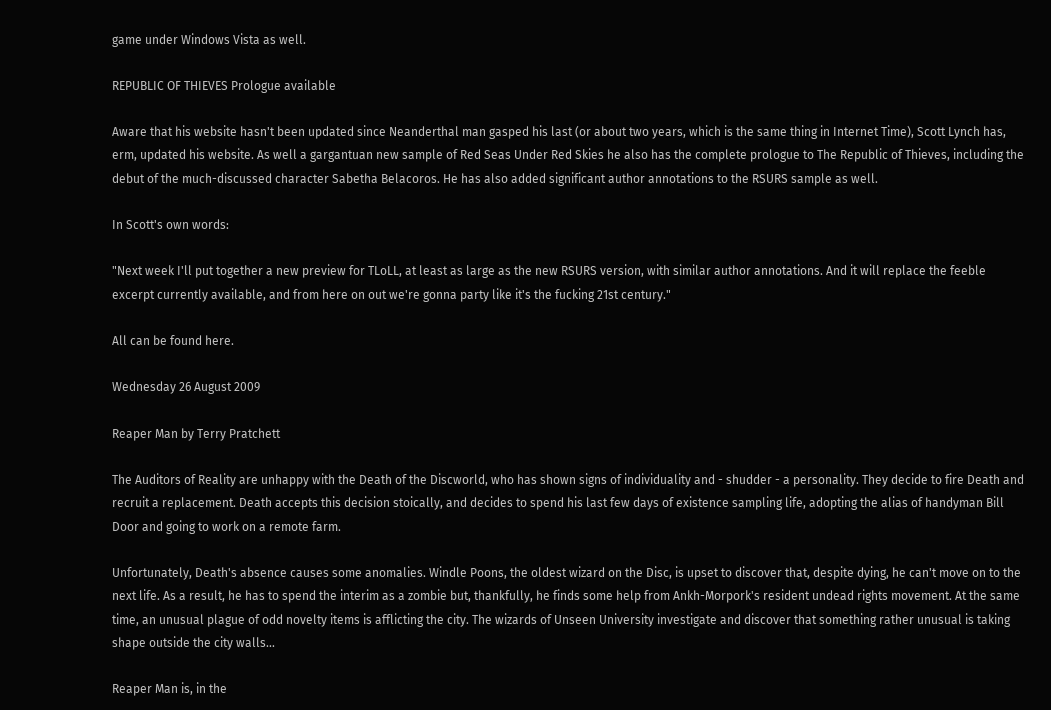game under Windows Vista as well.

REPUBLIC OF THIEVES Prologue available

Aware that his website hasn't been updated since Neanderthal man gasped his last (or about two years, which is the same thing in Internet Time), Scott Lynch has, erm, updated his website. As well a gargantuan new sample of Red Seas Under Red Skies he also has the complete prologue to The Republic of Thieves, including the debut of the much-discussed character Sabetha Belacoros. He has also added significant author annotations to the RSURS sample as well.

In Scott's own words:

"Next week I'll put together a new preview for TLoLL, at least as large as the new RSURS version, with similar author annotations. And it will replace the feeble excerpt currently available, and from here on out we're gonna party like it's the fucking 21st century."

All can be found here.

Wednesday 26 August 2009

Reaper Man by Terry Pratchett

The Auditors of Reality are unhappy with the Death of the Discworld, who has shown signs of individuality and - shudder - a personality. They decide to fire Death and recruit a replacement. Death accepts this decision stoically, and decides to spend his last few days of existence sampling life, adopting the alias of handyman Bill Door and going to work on a remote farm.

Unfortunately, Death's absence causes some anomalies. Windle Poons, the oldest wizard on the Disc, is upset to discover that, despite dying, he can't move on to the next life. As a result, he has to spend the interim as a zombie but, thankfully, he finds some help from Ankh-Morpork's resident undead rights movement. At the same time, an unusual plague of odd novelty items is afflicting the city. The wizards of Unseen University investigate and discover that something rather unusual is taking shape outside the city walls...

Reaper Man is, in the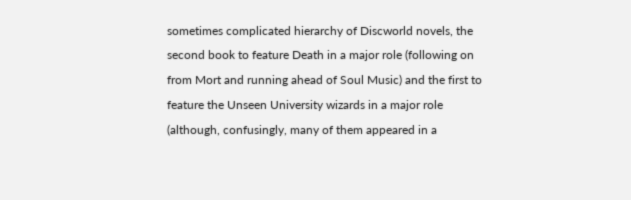sometimes complicated hierarchy of Discworld novels, the second book to feature Death in a major role (following on from Mort and running ahead of Soul Music) and the first to feature the Unseen University wizards in a major role (although, confusingly, many of them appeared in a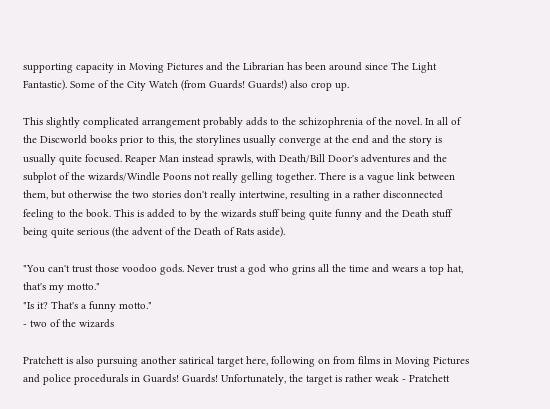supporting capacity in Moving Pictures and the Librarian has been around since The Light Fantastic). Some of the City Watch (from Guards! Guards!) also crop up.

This slightly complicated arrangement probably adds to the schizophrenia of the novel. In all of the Discworld books prior to this, the storylines usually converge at the end and the story is usually quite focused. Reaper Man instead sprawls, with Death/Bill Door's adventures and the subplot of the wizards/Windle Poons not really gelling together. There is a vague link between them, but otherwise the two stories don't really intertwine, resulting in a rather disconnected feeling to the book. This is added to by the wizards stuff being quite funny and the Death stuff being quite serious (the advent of the Death of Rats aside).

"You can't trust those voodoo gods. Never trust a god who grins all the time and wears a top hat, that's my motto."
"Is it? That's a funny motto."
- two of the wizards

Pratchett is also pursuing another satirical target here, following on from films in Moving Pictures and police procedurals in Guards! Guards! Unfortunately, the target is rather weak - Pratchett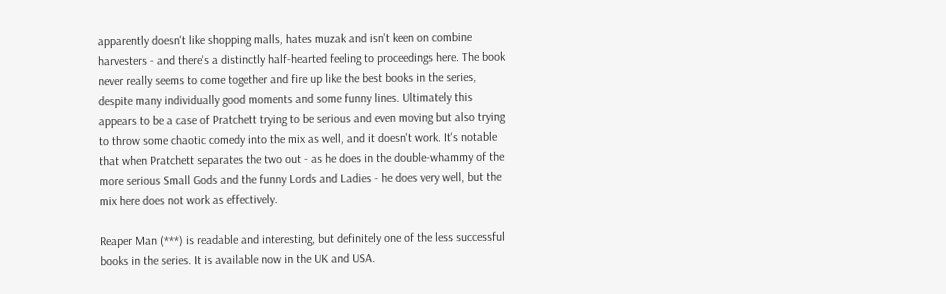apparently doesn't like shopping malls, hates muzak and isn't keen on combine harvesters - and there's a distinctly half-hearted feeling to proceedings here. The book never really seems to come together and fire up like the best books in the series, despite many individually good moments and some funny lines. Ultimately this appears to be a case of Pratchett trying to be serious and even moving but also trying to throw some chaotic comedy into the mix as well, and it doesn't work. It's notable that when Pratchett separates the two out - as he does in the double-whammy of the more serious Small Gods and the funny Lords and Ladies - he does very well, but the mix here does not work as effectively.

Reaper Man (***) is readable and interesting, but definitely one of the less successful books in the series. It is available now in the UK and USA.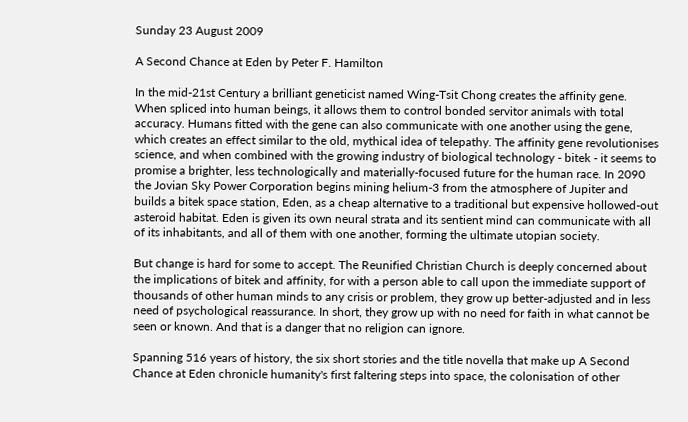Sunday 23 August 2009

A Second Chance at Eden by Peter F. Hamilton

In the mid-21st Century a brilliant geneticist named Wing-Tsit Chong creates the affinity gene. When spliced into human beings, it allows them to control bonded servitor animals with total accuracy. Humans fitted with the gene can also communicate with one another using the gene, which creates an effect similar to the old, mythical idea of telepathy. The affinity gene revolutionises science, and when combined with the growing industry of biological technology - bitek - it seems to promise a brighter, less technologically and materially-focused future for the human race. In 2090 the Jovian Sky Power Corporation begins mining helium-3 from the atmosphere of Jupiter and builds a bitek space station, Eden, as a cheap alternative to a traditional but expensive hollowed-out asteroid habitat. Eden is given its own neural strata and its sentient mind can communicate with all of its inhabitants, and all of them with one another, forming the ultimate utopian society.

But change is hard for some to accept. The Reunified Christian Church is deeply concerned about the implications of bitek and affinity, for with a person able to call upon the immediate support of thousands of other human minds to any crisis or problem, they grow up better-adjusted and in less need of psychological reassurance. In short, they grow up with no need for faith in what cannot be seen or known. And that is a danger that no religion can ignore.

Spanning 516 years of history, the six short stories and the title novella that make up A Second Chance at Eden chronicle humanity's first faltering steps into space, the colonisation of other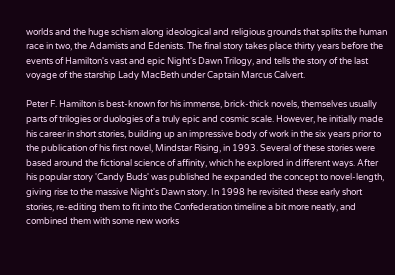worlds and the huge schism along ideological and religious grounds that splits the human race in two, the Adamists and Edenists. The final story takes place thirty years before the events of Hamilton's vast and epic Night's Dawn Trilogy, and tells the story of the last voyage of the starship Lady MacBeth under Captain Marcus Calvert.

Peter F. Hamilton is best-known for his immense, brick-thick novels, themselves usually parts of trilogies or duologies of a truly epic and cosmic scale. However, he initially made his career in short stories, building up an impressive body of work in the six years prior to the publication of his first novel, Mindstar Rising, in 1993. Several of these stories were based around the fictional science of affinity, which he explored in different ways. After his popular story 'Candy Buds' was published he expanded the concept to novel-length, giving rise to the massive Night's Dawn story. In 1998 he revisited these early short stories, re-editing them to fit into the Confederation timeline a bit more neatly, and combined them with some new works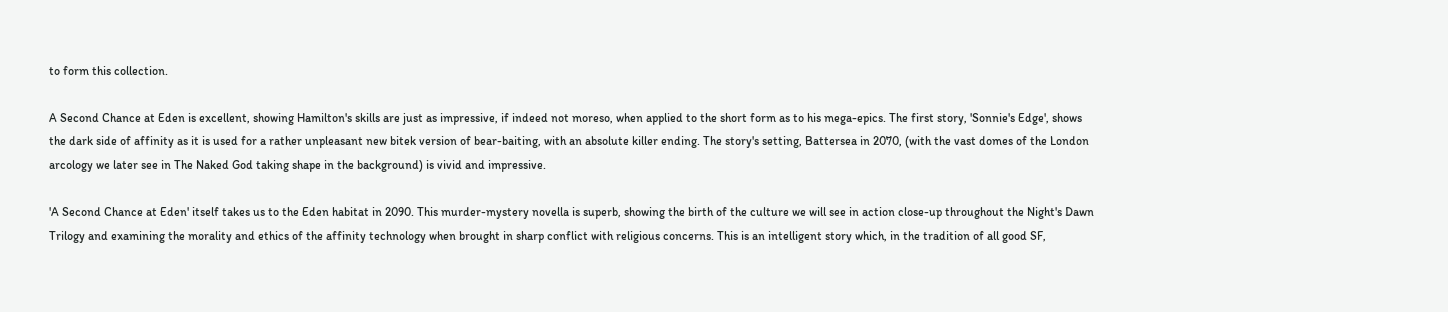to form this collection.

A Second Chance at Eden is excellent, showing Hamilton's skills are just as impressive, if indeed not moreso, when applied to the short form as to his mega-epics. The first story, 'Sonnie's Edge', shows the dark side of affinity as it is used for a rather unpleasant new bitek version of bear-baiting, with an absolute killer ending. The story's setting, Battersea in 2070, (with the vast domes of the London arcology we later see in The Naked God taking shape in the background) is vivid and impressive.

'A Second Chance at Eden' itself takes us to the Eden habitat in 2090. This murder-mystery novella is superb, showing the birth of the culture we will see in action close-up throughout the Night's Dawn Trilogy and examining the morality and ethics of the affinity technology when brought in sharp conflict with religious concerns. This is an intelligent story which, in the tradition of all good SF,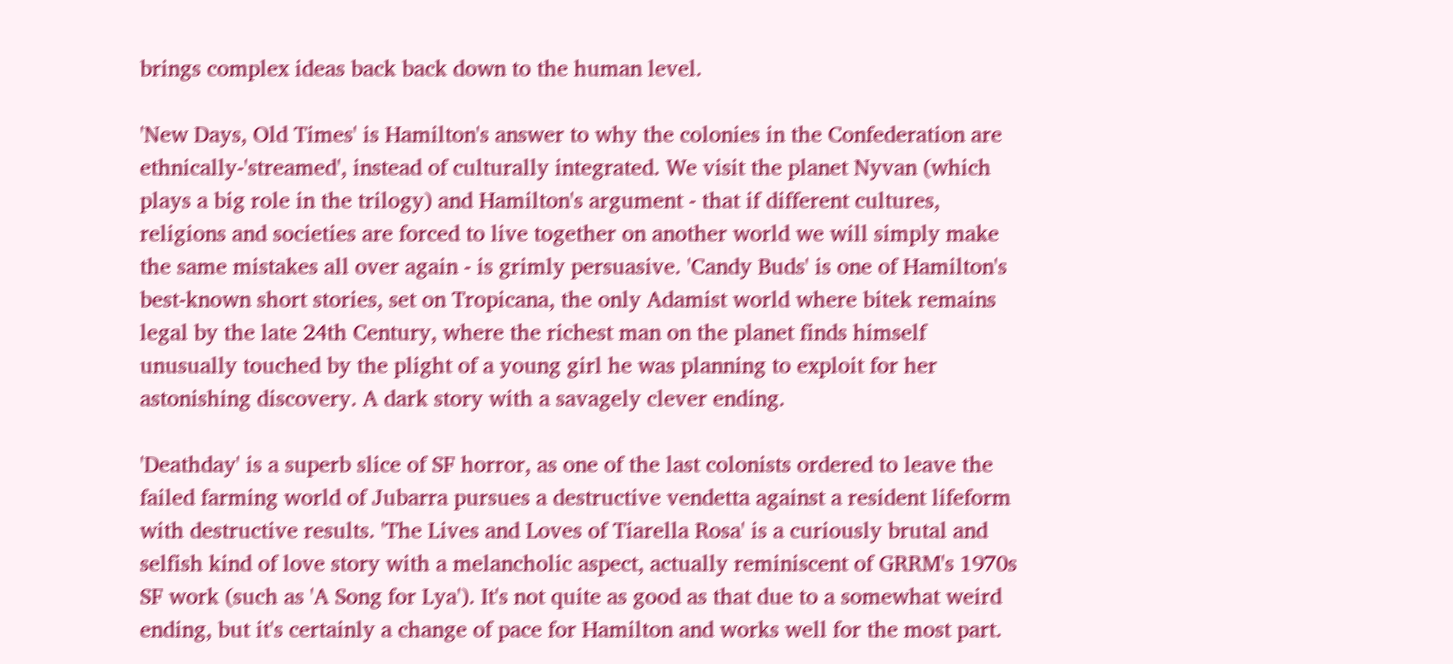brings complex ideas back back down to the human level.

'New Days, Old Times' is Hamilton's answer to why the colonies in the Confederation are ethnically-'streamed', instead of culturally integrated. We visit the planet Nyvan (which plays a big role in the trilogy) and Hamilton's argument - that if different cultures, religions and societies are forced to live together on another world we will simply make the same mistakes all over again - is grimly persuasive. 'Candy Buds' is one of Hamilton's best-known short stories, set on Tropicana, the only Adamist world where bitek remains legal by the late 24th Century, where the richest man on the planet finds himself unusually touched by the plight of a young girl he was planning to exploit for her astonishing discovery. A dark story with a savagely clever ending.

'Deathday' is a superb slice of SF horror, as one of the last colonists ordered to leave the failed farming world of Jubarra pursues a destructive vendetta against a resident lifeform with destructive results. 'The Lives and Loves of Tiarella Rosa' is a curiously brutal and selfish kind of love story with a melancholic aspect, actually reminiscent of GRRM's 1970s SF work (such as 'A Song for Lya'). It's not quite as good as that due to a somewhat weird ending, but it's certainly a change of pace for Hamilton and works well for the most part.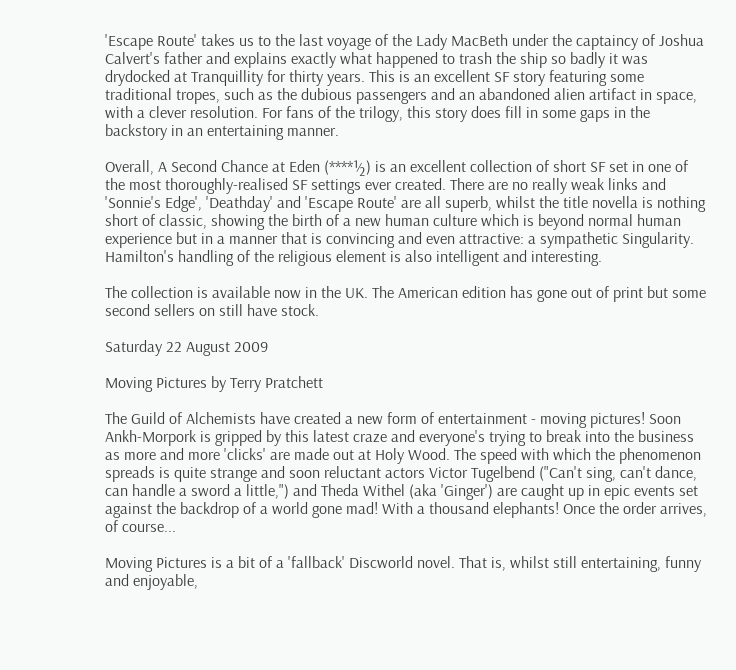'Escape Route' takes us to the last voyage of the Lady MacBeth under the captaincy of Joshua Calvert's father and explains exactly what happened to trash the ship so badly it was drydocked at Tranquillity for thirty years. This is an excellent SF story featuring some traditional tropes, such as the dubious passengers and an abandoned alien artifact in space, with a clever resolution. For fans of the trilogy, this story does fill in some gaps in the backstory in an entertaining manner.

Overall, A Second Chance at Eden (****½) is an excellent collection of short SF set in one of the most thoroughly-realised SF settings ever created. There are no really weak links and 'Sonnie's Edge', 'Deathday' and 'Escape Route' are all superb, whilst the title novella is nothing short of classic, showing the birth of a new human culture which is beyond normal human experience but in a manner that is convincing and even attractive: a sympathetic Singularity. Hamilton's handling of the religious element is also intelligent and interesting.

The collection is available now in the UK. The American edition has gone out of print but some second sellers on still have stock.

Saturday 22 August 2009

Moving Pictures by Terry Pratchett

The Guild of Alchemists have created a new form of entertainment - moving pictures! Soon Ankh-Morpork is gripped by this latest craze and everyone's trying to break into the business as more and more 'clicks' are made out at Holy Wood. The speed with which the phenomenon spreads is quite strange and soon reluctant actors Victor Tugelbend ("Can't sing, can't dance, can handle a sword a little,") and Theda Withel (aka 'Ginger') are caught up in epic events set against the backdrop of a world gone mad! With a thousand elephants! Once the order arrives, of course...

Moving Pictures is a bit of a 'fallback' Discworld novel. That is, whilst still entertaining, funny and enjoyable,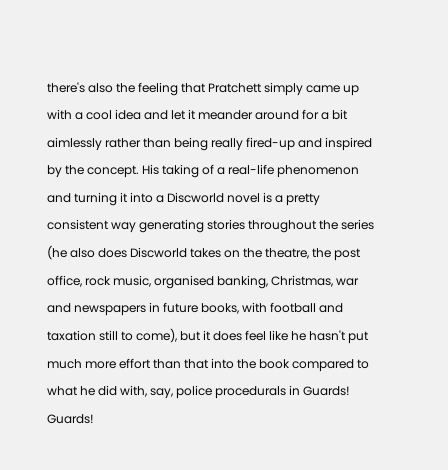there's also the feeling that Pratchett simply came up with a cool idea and let it meander around for a bit aimlessly rather than being really fired-up and inspired by the concept. His taking of a real-life phenomenon and turning it into a Discworld novel is a pretty consistent way generating stories throughout the series (he also does Discworld takes on the theatre, the post office, rock music, organised banking, Christmas, war and newspapers in future books, with football and taxation still to come), but it does feel like he hasn't put much more effort than that into the book compared to what he did with, say, police procedurals in Guards! Guards!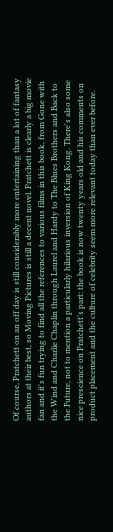Of course, Pratchett on an off day is still considerably more entertaining than a lot of fantasy authors at their best, so Moving Pictures is still a decent novel. Pratchett is clearly a big movie fan and it's fun trying to find all the references to various films in this book, from Gone with the Wind and Charlie Chaplin through Laurel and Hardy to The Blues Brothers and Back to the Future, not to mention a particularly hilarious inversion of King Kong. There's also some nice prescience on Pratchett's part: the book is now twenty years old and his comments on product placement and the culture of celebrity seem more relevant today than ever before.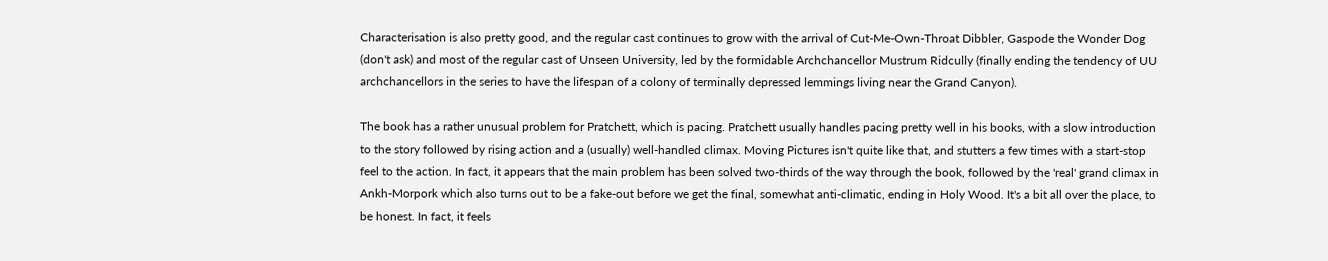Characterisation is also pretty good, and the regular cast continues to grow with the arrival of Cut-Me-Own-Throat Dibbler, Gaspode the Wonder Dog (don't ask) and most of the regular cast of Unseen University, led by the formidable Archchancellor Mustrum Ridcully (finally ending the tendency of UU archchancellors in the series to have the lifespan of a colony of terminally depressed lemmings living near the Grand Canyon).

The book has a rather unusual problem for Pratchett, which is pacing. Pratchett usually handles pacing pretty well in his books, with a slow introduction to the story followed by rising action and a (usually) well-handled climax. Moving Pictures isn't quite like that, and stutters a few times with a start-stop feel to the action. In fact, it appears that the main problem has been solved two-thirds of the way through the book, followed by the 'real' grand climax in Ankh-Morpork which also turns out to be a fake-out before we get the final, somewhat anti-climatic, ending in Holy Wood. It's a bit all over the place, to be honest. In fact, it feels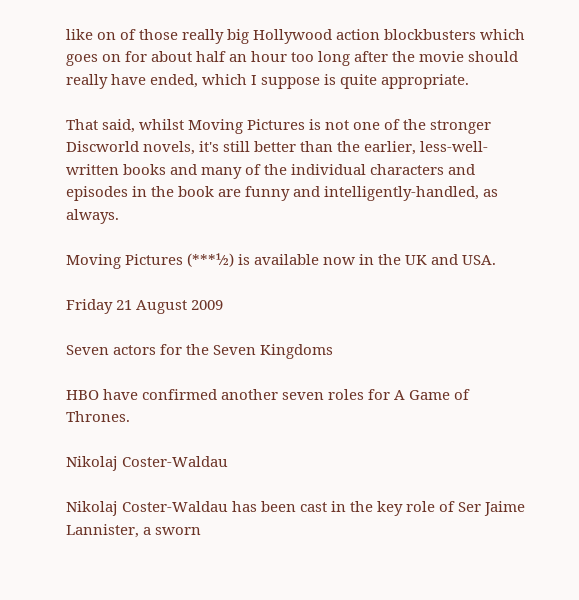like on of those really big Hollywood action blockbusters which goes on for about half an hour too long after the movie should really have ended, which I suppose is quite appropriate.

That said, whilst Moving Pictures is not one of the stronger Discworld novels, it's still better than the earlier, less-well-written books and many of the individual characters and episodes in the book are funny and intelligently-handled, as always.

Moving Pictures (***½) is available now in the UK and USA.

Friday 21 August 2009

Seven actors for the Seven Kingdoms

HBO have confirmed another seven roles for A Game of Thrones.

Nikolaj Coster-Waldau

Nikolaj Coster-Waldau has been cast in the key role of Ser Jaime Lannister, a sworn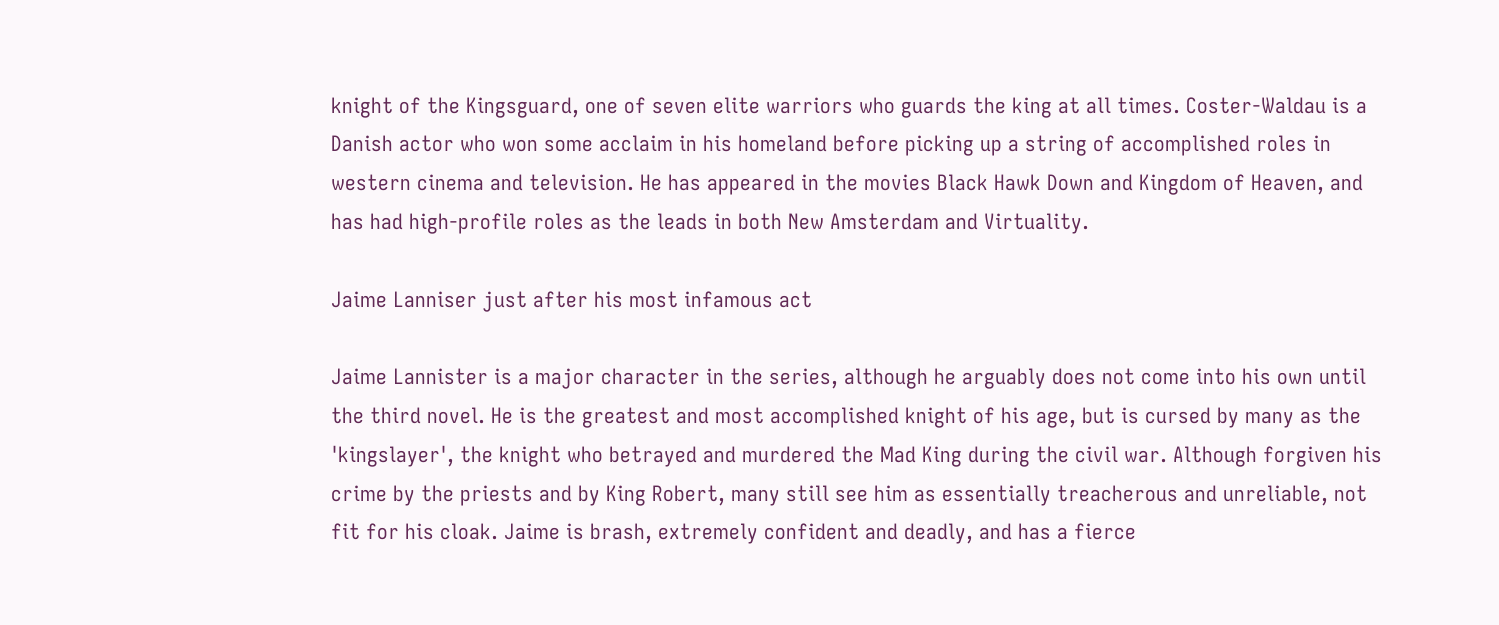knight of the Kingsguard, one of seven elite warriors who guards the king at all times. Coster-Waldau is a Danish actor who won some acclaim in his homeland before picking up a string of accomplished roles in western cinema and television. He has appeared in the movies Black Hawk Down and Kingdom of Heaven, and has had high-profile roles as the leads in both New Amsterdam and Virtuality.

Jaime Lanniser just after his most infamous act

Jaime Lannister is a major character in the series, although he arguably does not come into his own until the third novel. He is the greatest and most accomplished knight of his age, but is cursed by many as the 'kingslayer', the knight who betrayed and murdered the Mad King during the civil war. Although forgiven his crime by the priests and by King Robert, many still see him as essentially treacherous and unreliable, not fit for his cloak. Jaime is brash, extremely confident and deadly, and has a fierce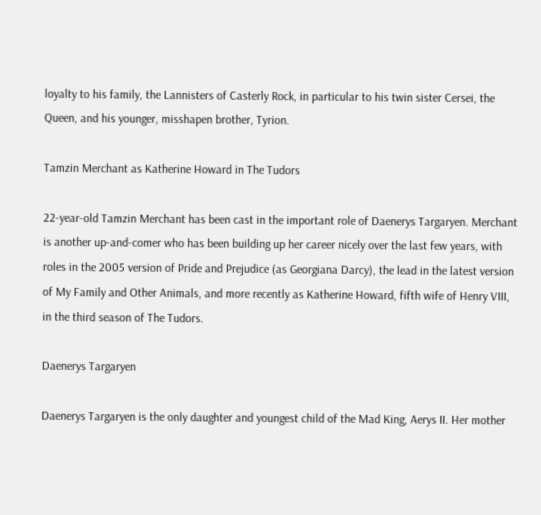loyalty to his family, the Lannisters of Casterly Rock, in particular to his twin sister Cersei, the Queen, and his younger, misshapen brother, Tyrion.

Tamzin Merchant as Katherine Howard in The Tudors

22-year-old Tamzin Merchant has been cast in the important role of Daenerys Targaryen. Merchant is another up-and-comer who has been building up her career nicely over the last few years, with roles in the 2005 version of Pride and Prejudice (as Georgiana Darcy), the lead in the latest version of My Family and Other Animals, and more recently as Katherine Howard, fifth wife of Henry VIII, in the third season of The Tudors.

Daenerys Targaryen

Daenerys Targaryen is the only daughter and youngest child of the Mad King, Aerys II. Her mother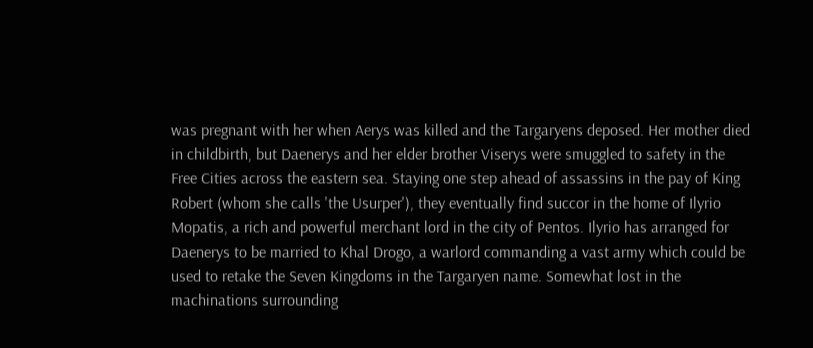was pregnant with her when Aerys was killed and the Targaryens deposed. Her mother died in childbirth, but Daenerys and her elder brother Viserys were smuggled to safety in the Free Cities across the eastern sea. Staying one step ahead of assassins in the pay of King Robert (whom she calls 'the Usurper'), they eventually find succor in the home of Ilyrio Mopatis, a rich and powerful merchant lord in the city of Pentos. Ilyrio has arranged for Daenerys to be married to Khal Drogo, a warlord commanding a vast army which could be used to retake the Seven Kingdoms in the Targaryen name. Somewhat lost in the machinations surrounding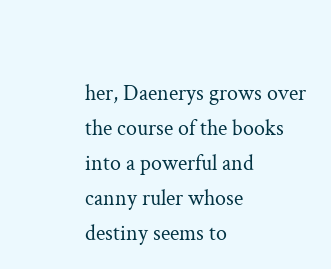her, Daenerys grows over the course of the books into a powerful and canny ruler whose destiny seems to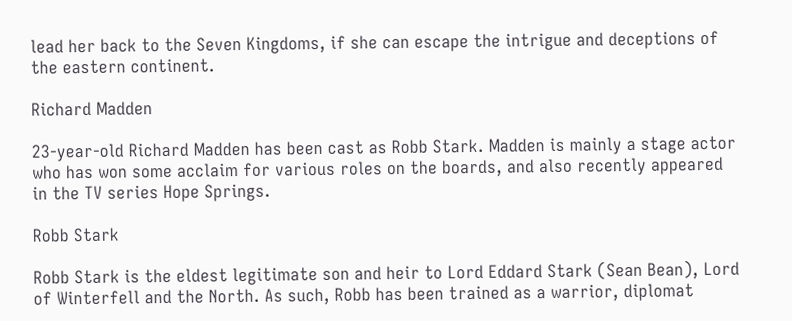lead her back to the Seven Kingdoms, if she can escape the intrigue and deceptions of the eastern continent.

Richard Madden

23-year-old Richard Madden has been cast as Robb Stark. Madden is mainly a stage actor who has won some acclaim for various roles on the boards, and also recently appeared in the TV series Hope Springs.

Robb Stark

Robb Stark is the eldest legitimate son and heir to Lord Eddard Stark (Sean Bean), Lord of Winterfell and the North. As such, Robb has been trained as a warrior, diplomat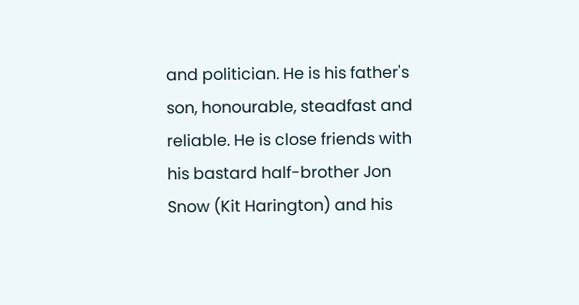and politician. He is his father's son, honourable, steadfast and reliable. He is close friends with his bastard half-brother Jon Snow (Kit Harington) and his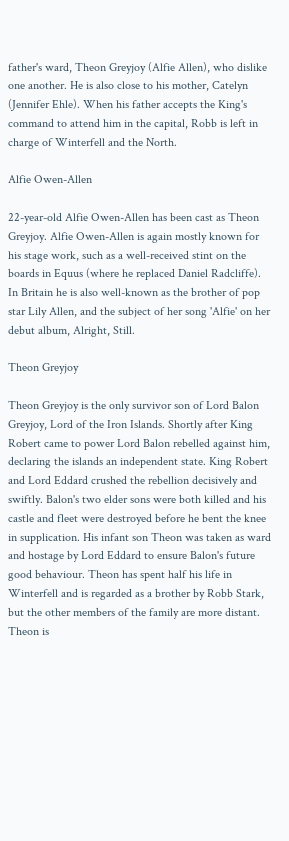father's ward, Theon Greyjoy (Alfie Allen), who dislike one another. He is also close to his mother, Catelyn (Jennifer Ehle). When his father accepts the King's command to attend him in the capital, Robb is left in charge of Winterfell and the North.

Alfie Owen-Allen

22-year-old Alfie Owen-Allen has been cast as Theon Greyjoy. Alfie Owen-Allen is again mostly known for his stage work, such as a well-received stint on the boards in Equus (where he replaced Daniel Radcliffe). In Britain he is also well-known as the brother of pop star Lily Allen, and the subject of her song 'Alfie' on her debut album, Alright, Still.

Theon Greyjoy

Theon Greyjoy is the only survivor son of Lord Balon Greyjoy, Lord of the Iron Islands. Shortly after King Robert came to power Lord Balon rebelled against him, declaring the islands an independent state. King Robert and Lord Eddard crushed the rebellion decisively and swiftly. Balon's two elder sons were both killed and his castle and fleet were destroyed before he bent the knee in supplication. His infant son Theon was taken as ward and hostage by Lord Eddard to ensure Balon's future good behaviour. Theon has spent half his life in Winterfell and is regarded as a brother by Robb Stark, but the other members of the family are more distant. Theon is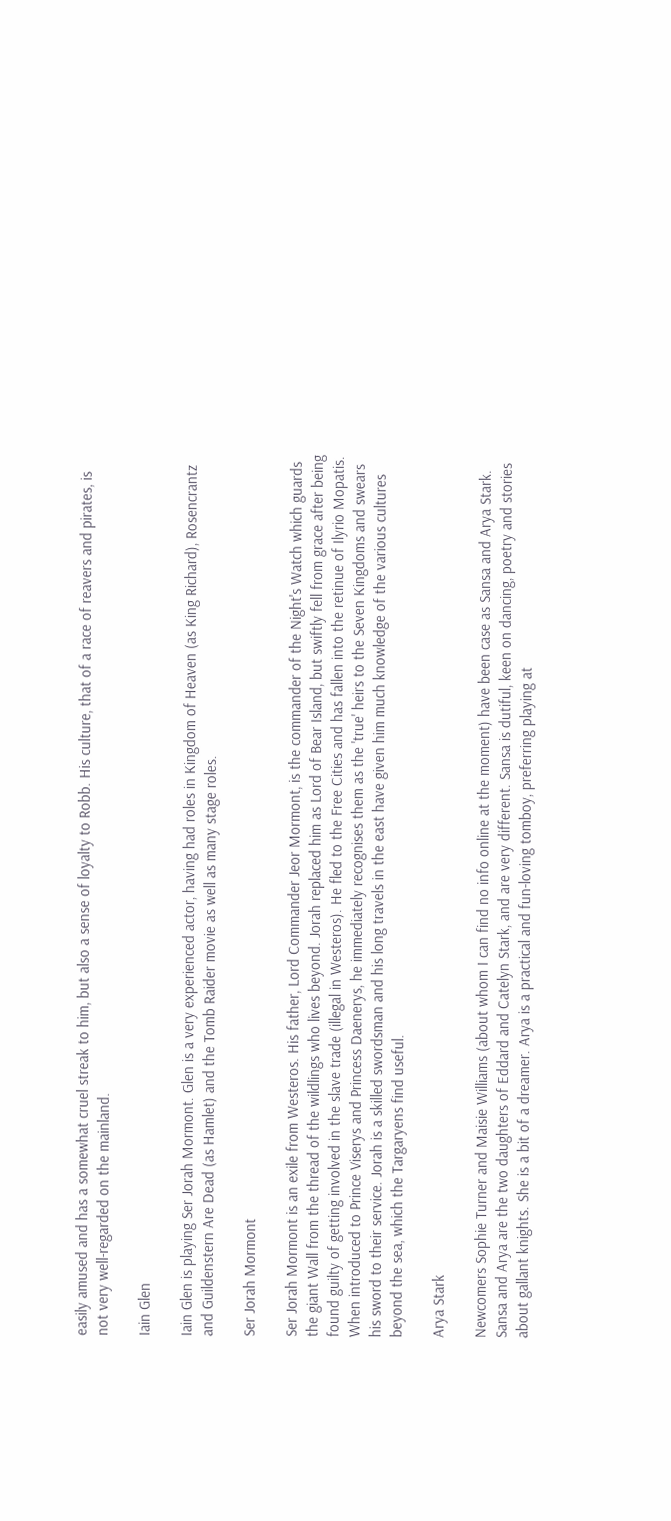easily amused and has a somewhat cruel streak to him, but also a sense of loyalty to Robb. His culture, that of a race of reavers and pirates, is not very well-regarded on the mainland.

Iain Glen

Iain Glen is playing Ser Jorah Mormont. Glen is a very experienced actor, having had roles in Kingdom of Heaven (as King Richard), Rosencrantz and Guildenstern Are Dead (as Hamlet) and the Tomb Raider movie as well as many stage roles.

Ser Jorah Mormont

Ser Jorah Mormont is an exile from Westeros. His father, Lord Commander Jeor Mormont, is the commander of the Night's Watch which guards the giant Wall from the thread of the wildlings who lives beyond. Jorah replaced him as Lord of Bear Island, but swiftly fell from grace after being found guilty of getting involved in the slave trade (illegal in Westeros). He fled to the Free Cities and has fallen into the retinue of Ilyrio Mopatis. When introduced to Prince Viserys and Princess Daenerys, he immediately recognises them as the 'true' heirs to the Seven Kingdoms and swears his sword to their service. Jorah is a skilled swordsman and his long travels in the east have given him much knowledge of the various cultures beyond the sea, which the Targaryens find useful.

Arya Stark

Newcomers Sophie Turner and Maisie Williams (about whom I can find no info online at the moment) have been case as Sansa and Arya Stark. Sansa and Arya are the two daughters of Eddard and Catelyn Stark, and are very different. Sansa is dutiful, keen on dancing, poetry and stories about gallant knights. She is a bit of a dreamer. Arya is a practical and fun-loving tomboy, preferring playing at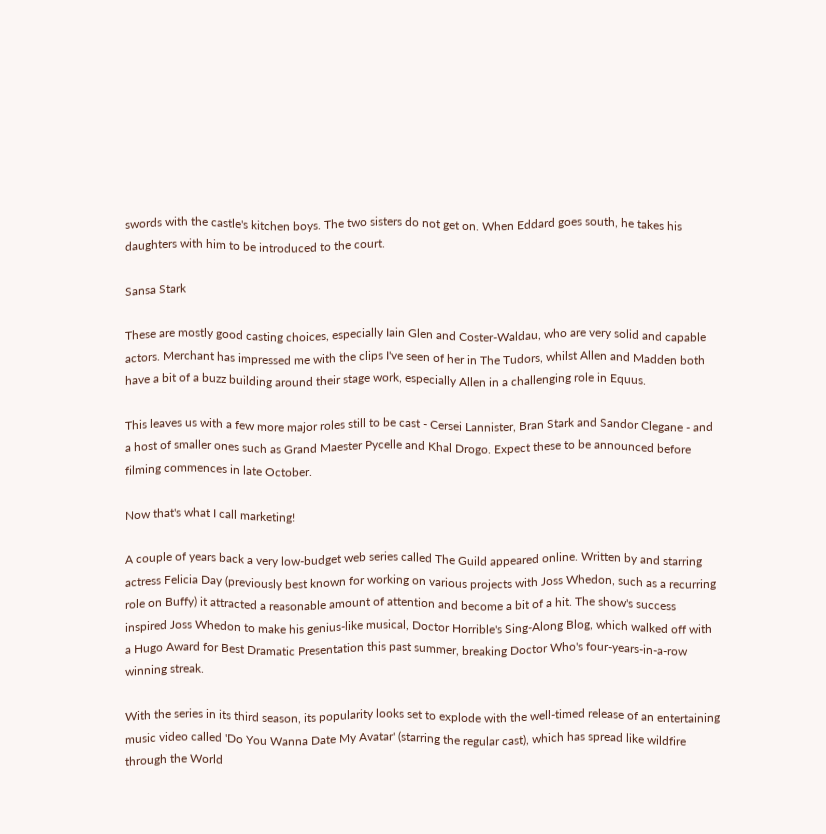swords with the castle's kitchen boys. The two sisters do not get on. When Eddard goes south, he takes his daughters with him to be introduced to the court.

Sansa Stark

These are mostly good casting choices, especially Iain Glen and Coster-Waldau, who are very solid and capable actors. Merchant has impressed me with the clips I've seen of her in The Tudors, whilst Allen and Madden both have a bit of a buzz building around their stage work, especially Allen in a challenging role in Equus.

This leaves us with a few more major roles still to be cast - Cersei Lannister, Bran Stark and Sandor Clegane - and a host of smaller ones such as Grand Maester Pycelle and Khal Drogo. Expect these to be announced before filming commences in late October.

Now that's what I call marketing!

A couple of years back a very low-budget web series called The Guild appeared online. Written by and starring actress Felicia Day (previously best known for working on various projects with Joss Whedon, such as a recurring role on Buffy) it attracted a reasonable amount of attention and become a bit of a hit. The show's success inspired Joss Whedon to make his genius-like musical, Doctor Horrible's Sing-Along Blog, which walked off with a Hugo Award for Best Dramatic Presentation this past summer, breaking Doctor Who's four-years-in-a-row winning streak.

With the series in its third season, its popularity looks set to explode with the well-timed release of an entertaining music video called 'Do You Wanna Date My Avatar' (starring the regular cast), which has spread like wildfire through the World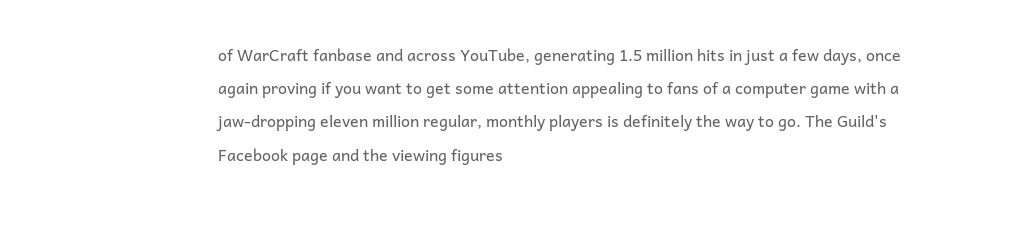of WarCraft fanbase and across YouTube, generating 1.5 million hits in just a few days, once again proving if you want to get some attention appealing to fans of a computer game with a jaw-dropping eleven million regular, monthly players is definitely the way to go. The Guild's Facebook page and the viewing figures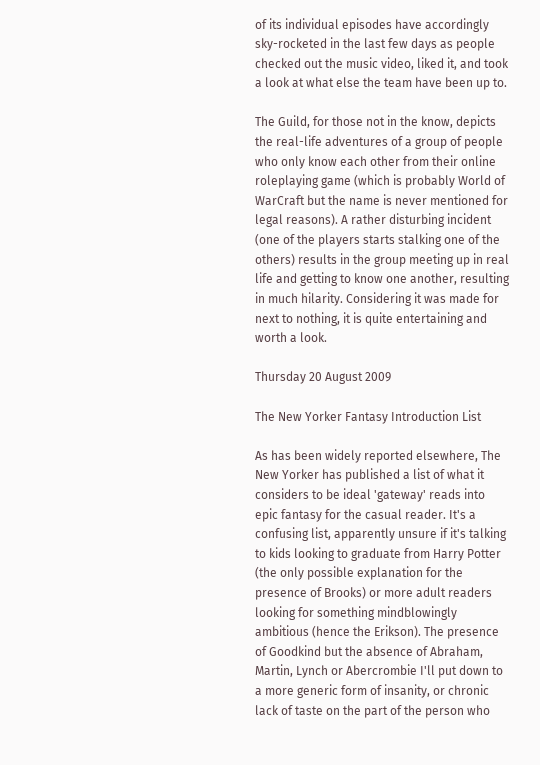of its individual episodes have accordingly sky-rocketed in the last few days as people checked out the music video, liked it, and took a look at what else the team have been up to.

The Guild, for those not in the know, depicts the real-life adventures of a group of people who only know each other from their online roleplaying game (which is probably World of WarCraft but the name is never mentioned for legal reasons). A rather disturbing incident (one of the players starts stalking one of the others) results in the group meeting up in real life and getting to know one another, resulting in much hilarity. Considering it was made for next to nothing, it is quite entertaining and worth a look.

Thursday 20 August 2009

The New Yorker Fantasy Introduction List

As has been widely reported elsewhere, The New Yorker has published a list of what it considers to be ideal 'gateway' reads into epic fantasy for the casual reader. It's a confusing list, apparently unsure if it's talking to kids looking to graduate from Harry Potter (the only possible explanation for the presence of Brooks) or more adult readers looking for something mindblowingly ambitious (hence the Erikson). The presence of Goodkind but the absence of Abraham, Martin, Lynch or Abercrombie I'll put down to a more generic form of insanity, or chronic lack of taste on the part of the person who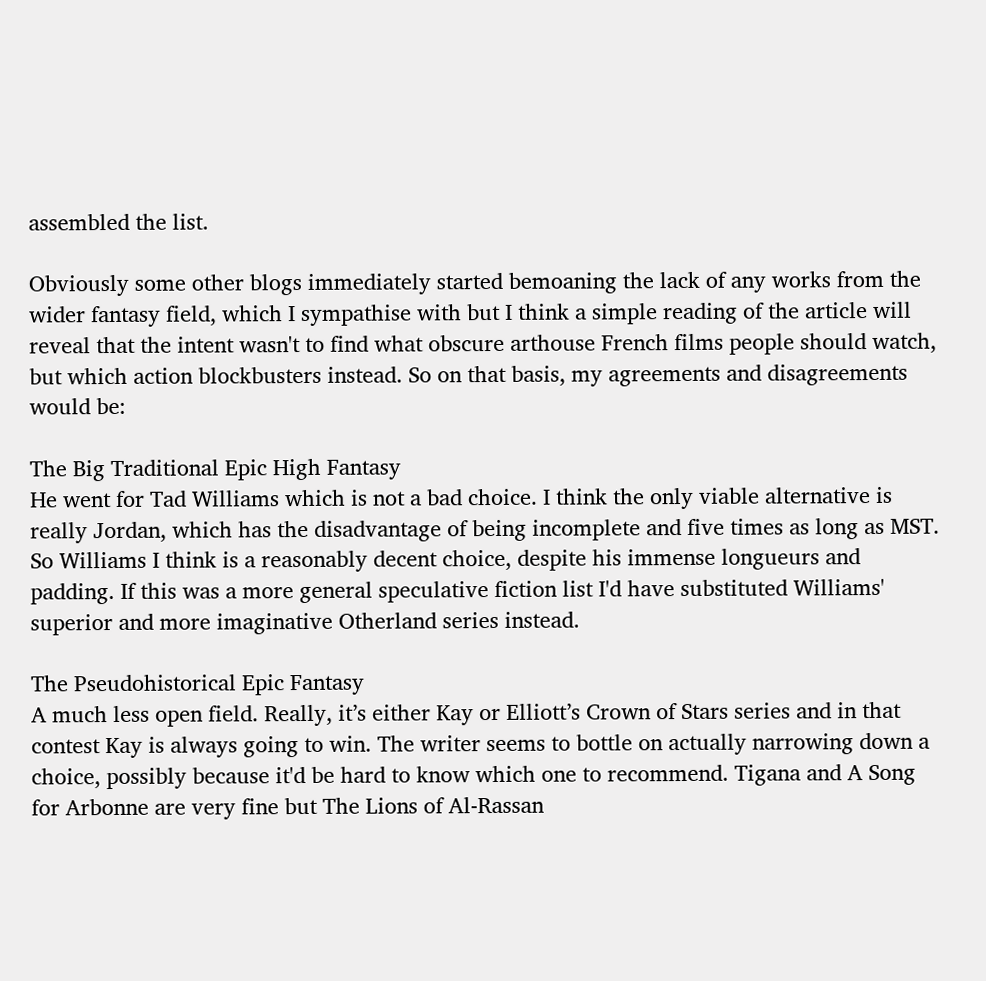assembled the list.

Obviously some other blogs immediately started bemoaning the lack of any works from the wider fantasy field, which I sympathise with but I think a simple reading of the article will reveal that the intent wasn't to find what obscure arthouse French films people should watch, but which action blockbusters instead. So on that basis, my agreements and disagreements would be:

The Big Traditional Epic High Fantasy
He went for Tad Williams which is not a bad choice. I think the only viable alternative is really Jordan, which has the disadvantage of being incomplete and five times as long as MST. So Williams I think is a reasonably decent choice, despite his immense longueurs and padding. If this was a more general speculative fiction list I'd have substituted Williams' superior and more imaginative Otherland series instead.

The Pseudohistorical Epic Fantasy
A much less open field. Really, it’s either Kay or Elliott’s Crown of Stars series and in that contest Kay is always going to win. The writer seems to bottle on actually narrowing down a choice, possibly because it'd be hard to know which one to recommend. Tigana and A Song for Arbonne are very fine but The Lions of Al-Rassan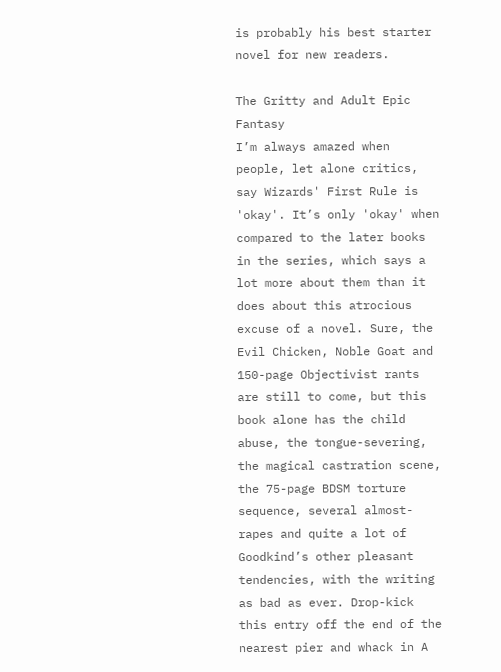is probably his best starter novel for new readers.

The Gritty and Adult Epic Fantasy
I’m always amazed when people, let alone critics, say Wizards' First Rule is 'okay'. It’s only 'okay' when compared to the later books in the series, which says a lot more about them than it does about this atrocious excuse of a novel. Sure, the Evil Chicken, Noble Goat and 150-page Objectivist rants are still to come, but this book alone has the child abuse, the tongue-severing, the magical castration scene, the 75-page BDSM torture sequence, several almost-rapes and quite a lot of Goodkind’s other pleasant tendencies, with the writing as bad as ever. Drop-kick this entry off the end of the nearest pier and whack in A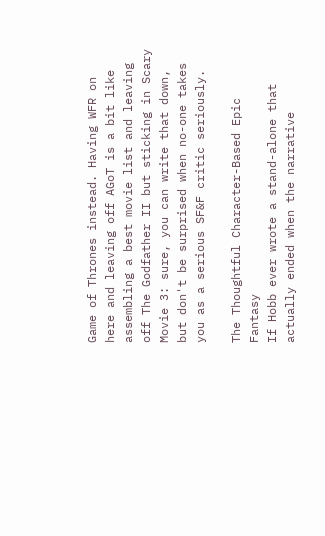Game of Thrones instead. Having WFR on here and leaving off AGoT is a bit like assembling a best movie list and leaving off The Godfather II but sticking in Scary Movie 3: sure, you can write that down, but don't be surprised when no-one takes you as a serious SF&F critic seriously.

The Thoughtful Character-Based Epic Fantasy
If Hobb ever wrote a stand-alone that actually ended when the narrative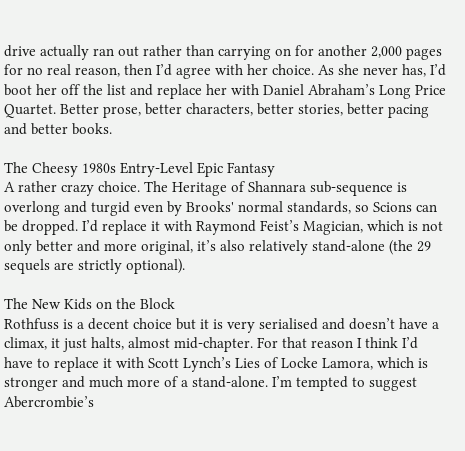drive actually ran out rather than carrying on for another 2,000 pages for no real reason, then I’d agree with her choice. As she never has, I’d boot her off the list and replace her with Daniel Abraham’s Long Price Quartet. Better prose, better characters, better stories, better pacing and better books.

The Cheesy 1980s Entry-Level Epic Fantasy
A rather crazy choice. The Heritage of Shannara sub-sequence is overlong and turgid even by Brooks' normal standards, so Scions can be dropped. I’d replace it with Raymond Feist’s Magician, which is not only better and more original, it’s also relatively stand-alone (the 29 sequels are strictly optional).

The New Kids on the Block
Rothfuss is a decent choice but it is very serialised and doesn’t have a climax, it just halts, almost mid-chapter. For that reason I think I’d have to replace it with Scott Lynch’s Lies of Locke Lamora, which is stronger and much more of a stand-alone. I’m tempted to suggest Abercrombie’s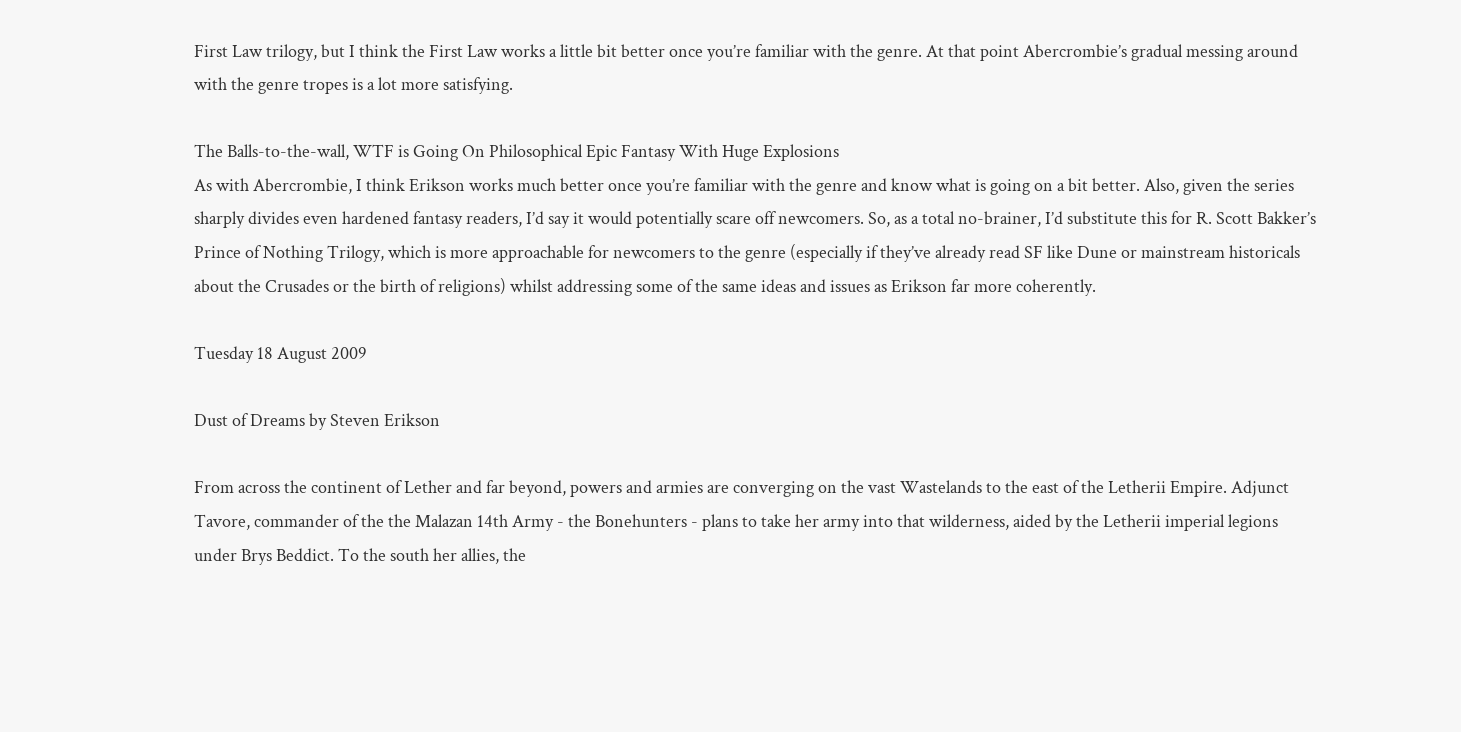First Law trilogy, but I think the First Law works a little bit better once you’re familiar with the genre. At that point Abercrombie’s gradual messing around with the genre tropes is a lot more satisfying.

The Balls-to-the-wall, WTF is Going On Philosophical Epic Fantasy With Huge Explosions
As with Abercrombie, I think Erikson works much better once you’re familiar with the genre and know what is going on a bit better. Also, given the series sharply divides even hardened fantasy readers, I’d say it would potentially scare off newcomers. So, as a total no-brainer, I’d substitute this for R. Scott Bakker’s Prince of Nothing Trilogy, which is more approachable for newcomers to the genre (especially if they’ve already read SF like Dune or mainstream historicals about the Crusades or the birth of religions) whilst addressing some of the same ideas and issues as Erikson far more coherently.

Tuesday 18 August 2009

Dust of Dreams by Steven Erikson

From across the continent of Lether and far beyond, powers and armies are converging on the vast Wastelands to the east of the Letherii Empire. Adjunct Tavore, commander of the the Malazan 14th Army - the Bonehunters - plans to take her army into that wilderness, aided by the Letherii imperial legions under Brys Beddict. To the south her allies, the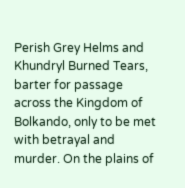Perish Grey Helms and Khundryl Burned Tears, barter for passage across the Kingdom of Bolkando, only to be met with betrayal and murder. On the plains of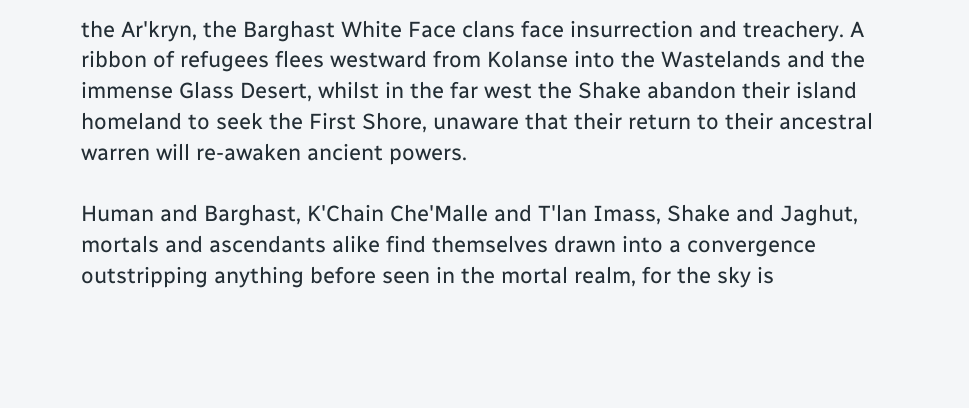the Ar'kryn, the Barghast White Face clans face insurrection and treachery. A ribbon of refugees flees westward from Kolanse into the Wastelands and the immense Glass Desert, whilst in the far west the Shake abandon their island homeland to seek the First Shore, unaware that their return to their ancestral warren will re-awaken ancient powers.

Human and Barghast, K'Chain Che'Malle and T'lan Imass, Shake and Jaghut, mortals and ascendants alike find themselves drawn into a convergence outstripping anything before seen in the mortal realm, for the sky is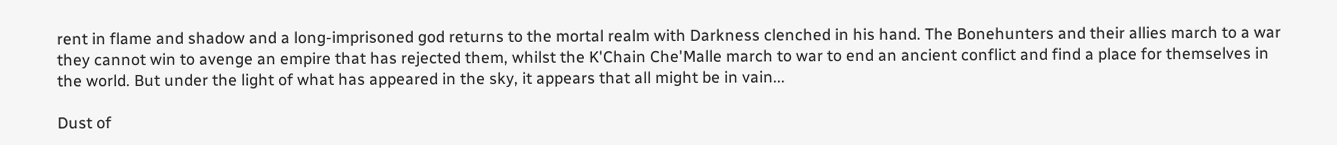rent in flame and shadow and a long-imprisoned god returns to the mortal realm with Darkness clenched in his hand. The Bonehunters and their allies march to a war they cannot win to avenge an empire that has rejected them, whilst the K'Chain Che'Malle march to war to end an ancient conflict and find a place for themselves in the world. But under the light of what has appeared in the sky, it appears that all might be in vain...

Dust of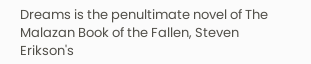Dreams is the penultimate novel of The Malazan Book of the Fallen, Steven Erikson's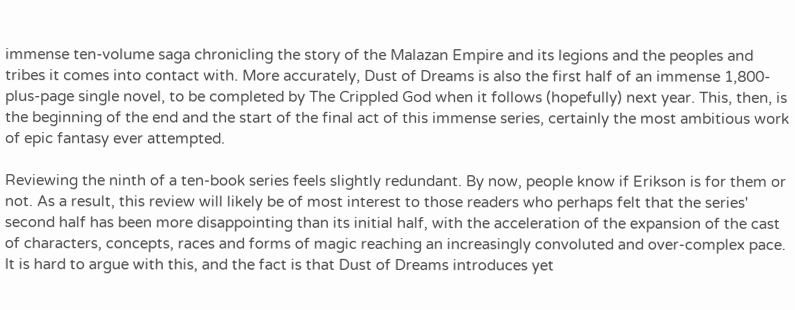immense ten-volume saga chronicling the story of the Malazan Empire and its legions and the peoples and tribes it comes into contact with. More accurately, Dust of Dreams is also the first half of an immense 1,800-plus-page single novel, to be completed by The Crippled God when it follows (hopefully) next year. This, then, is the beginning of the end and the start of the final act of this immense series, certainly the most ambitious work of epic fantasy ever attempted.

Reviewing the ninth of a ten-book series feels slightly redundant. By now, people know if Erikson is for them or not. As a result, this review will likely be of most interest to those readers who perhaps felt that the series' second half has been more disappointing than its initial half, with the acceleration of the expansion of the cast of characters, concepts, races and forms of magic reaching an increasingly convoluted and over-complex pace. It is hard to argue with this, and the fact is that Dust of Dreams introduces yet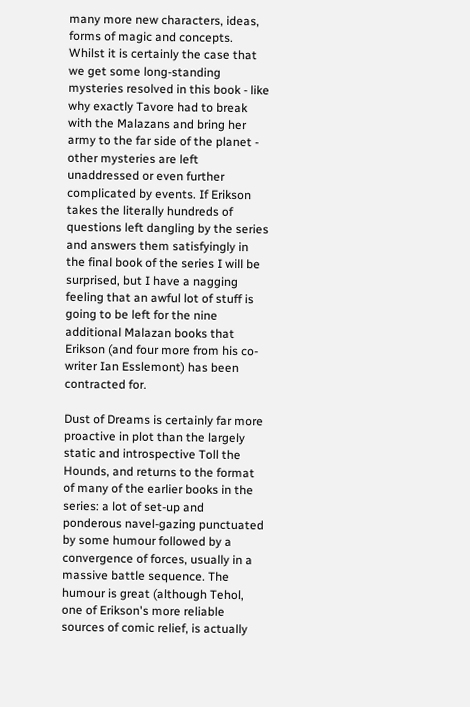many more new characters, ideas, forms of magic and concepts. Whilst it is certainly the case that we get some long-standing mysteries resolved in this book - like why exactly Tavore had to break with the Malazans and bring her army to the far side of the planet - other mysteries are left unaddressed or even further complicated by events. If Erikson takes the literally hundreds of questions left dangling by the series and answers them satisfyingly in the final book of the series I will be surprised, but I have a nagging feeling that an awful lot of stuff is going to be left for the nine additional Malazan books that Erikson (and four more from his co-writer Ian Esslemont) has been contracted for.

Dust of Dreams is certainly far more proactive in plot than the largely static and introspective Toll the Hounds, and returns to the format of many of the earlier books in the series: a lot of set-up and ponderous navel-gazing punctuated by some humour followed by a convergence of forces, usually in a massive battle sequence. The humour is great (although Tehol, one of Erikson's more reliable sources of comic relief, is actually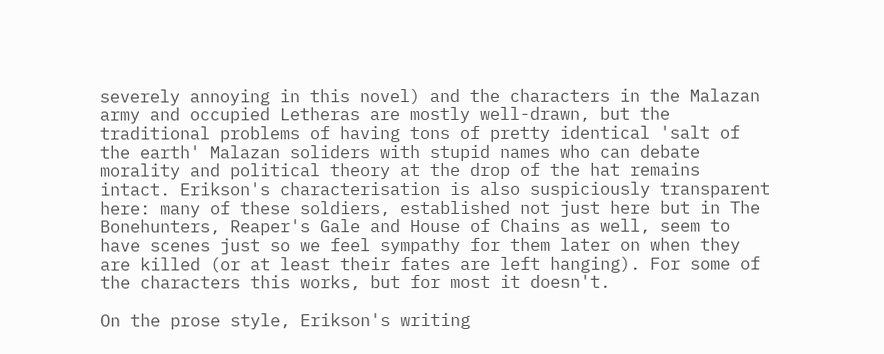severely annoying in this novel) and the characters in the Malazan army and occupied Letheras are mostly well-drawn, but the traditional problems of having tons of pretty identical 'salt of the earth' Malazan soliders with stupid names who can debate morality and political theory at the drop of the hat remains intact. Erikson's characterisation is also suspiciously transparent here: many of these soldiers, established not just here but in The Bonehunters, Reaper's Gale and House of Chains as well, seem to have scenes just so we feel sympathy for them later on when they are killed (or at least their fates are left hanging). For some of the characters this works, but for most it doesn't.

On the prose style, Erikson's writing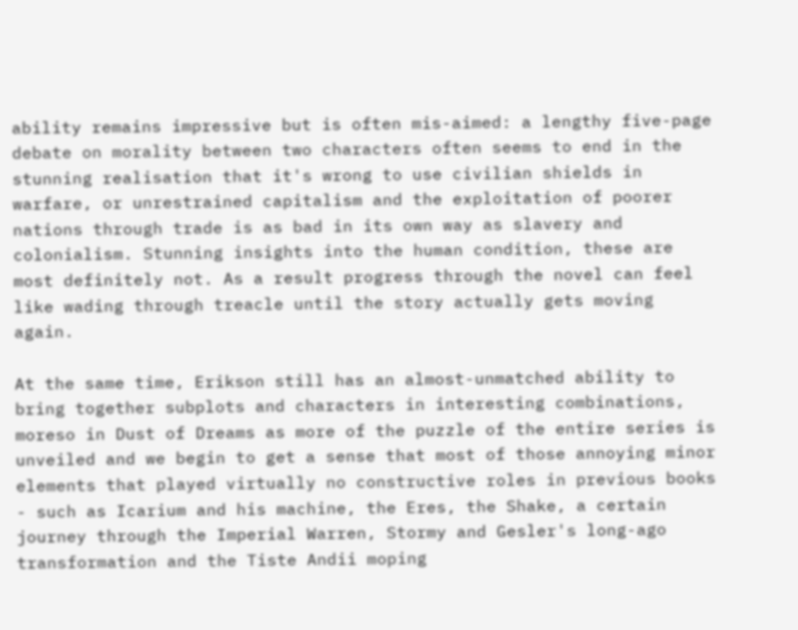ability remains impressive but is often mis-aimed: a lengthy five-page debate on morality between two characters often seems to end in the stunning realisation that it's wrong to use civilian shields in warfare, or unrestrained capitalism and the exploitation of poorer nations through trade is as bad in its own way as slavery and colonialism. Stunning insights into the human condition, these are most definitely not. As a result progress through the novel can feel like wading through treacle until the story actually gets moving again.

At the same time, Erikson still has an almost-unmatched ability to bring together subplots and characters in interesting combinations, moreso in Dust of Dreams as more of the puzzle of the entire series is unveiled and we begin to get a sense that most of those annoying minor elements that played virtually no constructive roles in previous books - such as Icarium and his machine, the Eres, the Shake, a certain journey through the Imperial Warren, Stormy and Gesler's long-ago transformation and the Tiste Andii moping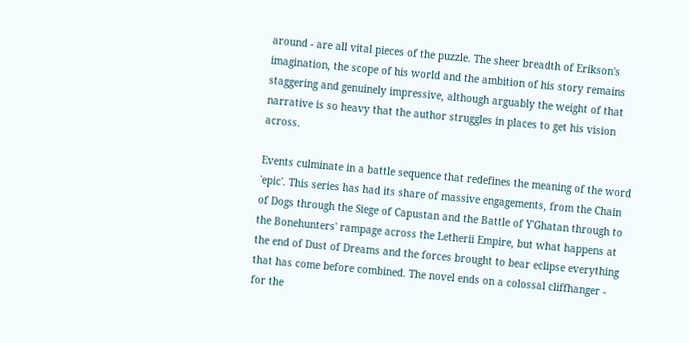around - are all vital pieces of the puzzle. The sheer breadth of Erikson's imagination, the scope of his world and the ambition of his story remains staggering and genuinely impressive, although arguably the weight of that narrative is so heavy that the author struggles in places to get his vision across.

Events culminate in a battle sequence that redefines the meaning of the word 'epic'. This series has had its share of massive engagements, from the Chain of Dogs through the Siege of Capustan and the Battle of Y'Ghatan through to the Bonehunters' rampage across the Letherii Empire, but what happens at the end of Dust of Dreams and the forces brought to bear eclipse everything that has come before combined. The novel ends on a colossal cliffhanger - for the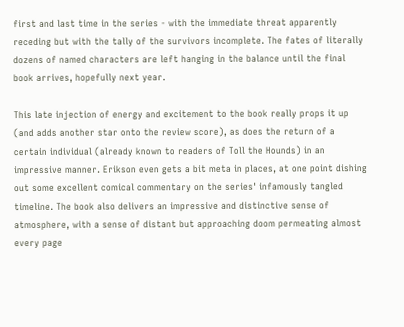first and last time in the series - with the immediate threat apparently receding but with the tally of the survivors incomplete. The fates of literally dozens of named characters are left hanging in the balance until the final book arrives, hopefully next year.

This late injection of energy and excitement to the book really props it up (and adds another star onto the review score), as does the return of a certain individual (already known to readers of Toll the Hounds) in an impressive manner. Erikson even gets a bit meta in places, at one point dishing out some excellent comical commentary on the series' infamously tangled timeline. The book also delivers an impressive and distinctive sense of atmosphere, with a sense of distant but approaching doom permeating almost every page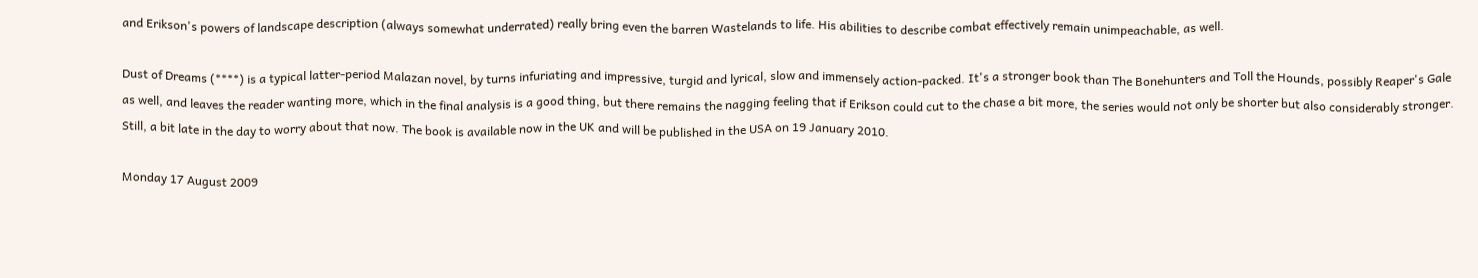and Erikson's powers of landscape description (always somewhat underrated) really bring even the barren Wastelands to life. His abilities to describe combat effectively remain unimpeachable, as well.

Dust of Dreams (****) is a typical latter-period Malazan novel, by turns infuriating and impressive, turgid and lyrical, slow and immensely action-packed. It's a stronger book than The Bonehunters and Toll the Hounds, possibly Reaper's Gale as well, and leaves the reader wanting more, which in the final analysis is a good thing, but there remains the nagging feeling that if Erikson could cut to the chase a bit more, the series would not only be shorter but also considerably stronger. Still, a bit late in the day to worry about that now. The book is available now in the UK and will be published in the USA on 19 January 2010.

Monday 17 August 2009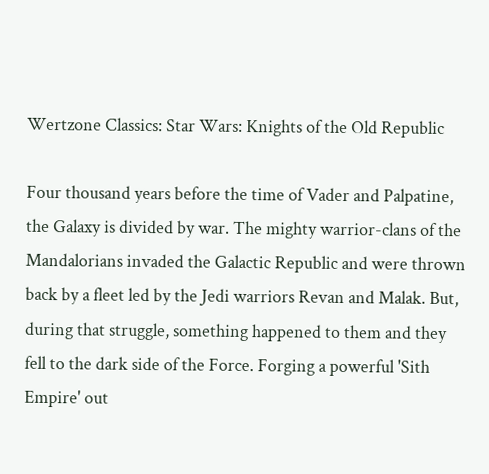Wertzone Classics: Star Wars: Knights of the Old Republic

Four thousand years before the time of Vader and Palpatine, the Galaxy is divided by war. The mighty warrior-clans of the Mandalorians invaded the Galactic Republic and were thrown back by a fleet led by the Jedi warriors Revan and Malak. But, during that struggle, something happened to them and they fell to the dark side of the Force. Forging a powerful 'Sith Empire' out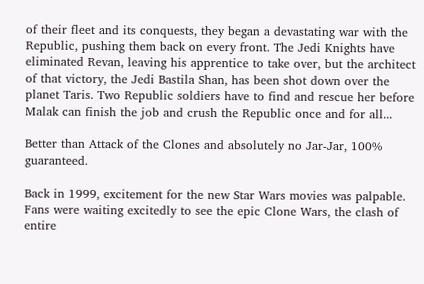of their fleet and its conquests, they began a devastating war with the Republic, pushing them back on every front. The Jedi Knights have eliminated Revan, leaving his apprentice to take over, but the architect of that victory, the Jedi Bastila Shan, has been shot down over the planet Taris. Two Republic soldiers have to find and rescue her before Malak can finish the job and crush the Republic once and for all...

Better than Attack of the Clones and absolutely no Jar-Jar, 100% guaranteed.

Back in 1999, excitement for the new Star Wars movies was palpable. Fans were waiting excitedly to see the epic Clone Wars, the clash of entire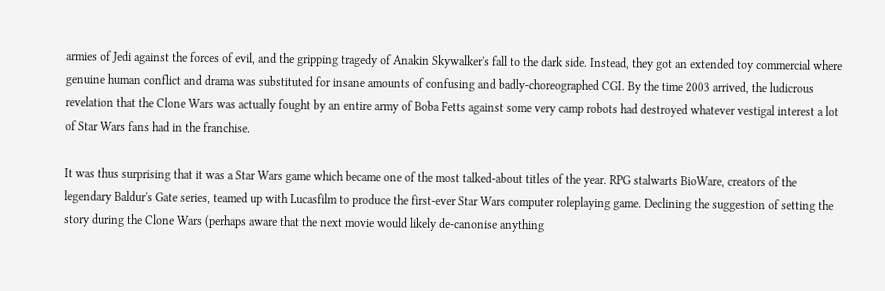armies of Jedi against the forces of evil, and the gripping tragedy of Anakin Skywalker's fall to the dark side. Instead, they got an extended toy commercial where genuine human conflict and drama was substituted for insane amounts of confusing and badly-choreographed CGI. By the time 2003 arrived, the ludicrous revelation that the Clone Wars was actually fought by an entire army of Boba Fetts against some very camp robots had destroyed whatever vestigal interest a lot of Star Wars fans had in the franchise.

It was thus surprising that it was a Star Wars game which became one of the most talked-about titles of the year. RPG stalwarts BioWare, creators of the legendary Baldur's Gate series, teamed up with Lucasfilm to produce the first-ever Star Wars computer roleplaying game. Declining the suggestion of setting the story during the Clone Wars (perhaps aware that the next movie would likely de-canonise anything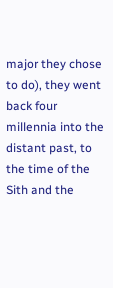major they chose to do), they went back four millennia into the distant past, to the time of the Sith and the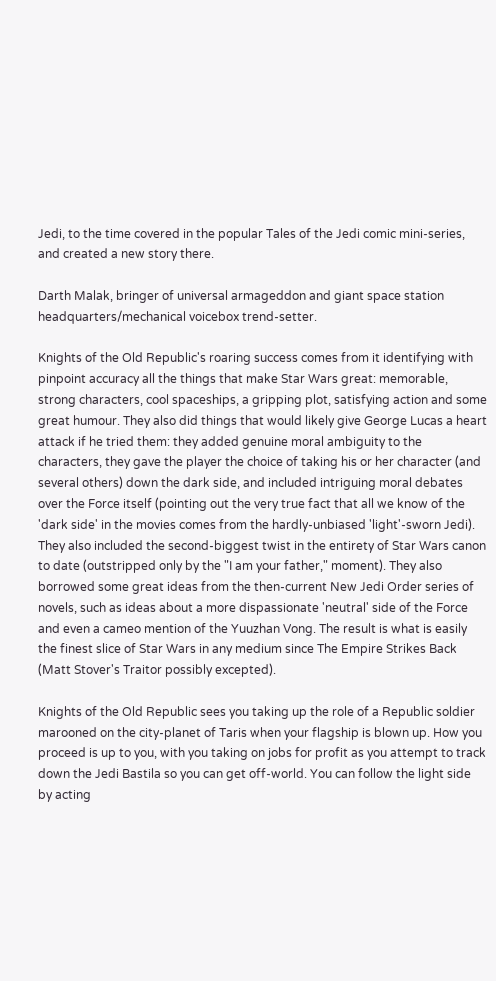Jedi, to the time covered in the popular Tales of the Jedi comic mini-series, and created a new story there.

Darth Malak, bringer of universal armageddon and giant space station headquarters/mechanical voicebox trend-setter.

Knights of the Old Republic's roaring success comes from it identifying with pinpoint accuracy all the things that make Star Wars great: memorable, strong characters, cool spaceships, a gripping plot, satisfying action and some great humour. They also did things that would likely give George Lucas a heart attack if he tried them: they added genuine moral ambiguity to the characters, they gave the player the choice of taking his or her character (and several others) down the dark side, and included intriguing moral debates over the Force itself (pointing out the very true fact that all we know of the 'dark side' in the movies comes from the hardly-unbiased 'light'-sworn Jedi). They also included the second-biggest twist in the entirety of Star Wars canon to date (outstripped only by the "I am your father," moment). They also borrowed some great ideas from the then-current New Jedi Order series of novels, such as ideas about a more dispassionate 'neutral' side of the Force and even a cameo mention of the Yuuzhan Vong. The result is what is easily the finest slice of Star Wars in any medium since The Empire Strikes Back (Matt Stover's Traitor possibly excepted).

Knights of the Old Republic sees you taking up the role of a Republic soldier marooned on the city-planet of Taris when your flagship is blown up. How you proceed is up to you, with you taking on jobs for profit as you attempt to track down the Jedi Bastila so you can get off-world. You can follow the light side by acting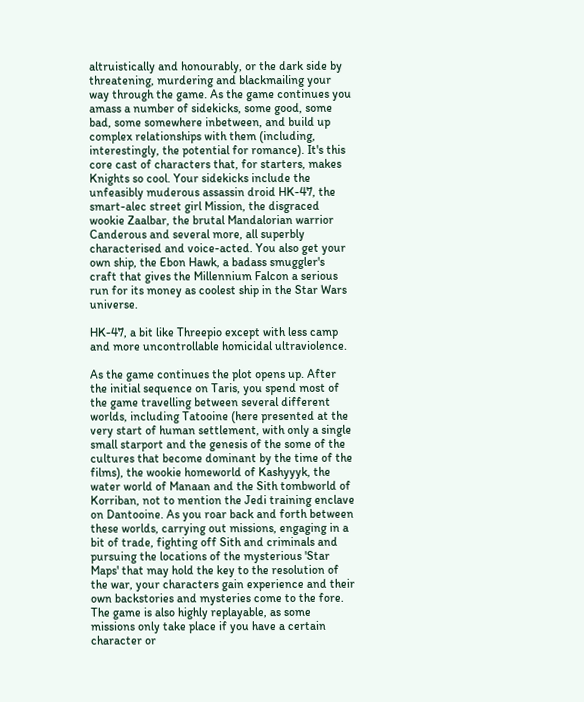altruistically and honourably, or the dark side by threatening, murdering and blackmailing your way through the game. As the game continues you amass a number of sidekicks, some good, some bad, some somewhere inbetween, and build up complex relationships with them (including, interestingly, the potential for romance). It's this core cast of characters that, for starters, makes Knights so cool. Your sidekicks include the unfeasibly muderous assassin droid HK-47, the smart-alec street girl Mission, the disgraced wookie Zaalbar, the brutal Mandalorian warrior Canderous and several more, all superbly characterised and voice-acted. You also get your own ship, the Ebon Hawk, a badass smuggler's craft that gives the Millennium Falcon a serious run for its money as coolest ship in the Star Wars universe.

HK-47, a bit like Threepio except with less camp and more uncontrollable homicidal ultraviolence.

As the game continues the plot opens up. After the initial sequence on Taris, you spend most of the game travelling between several different worlds, including Tatooine (here presented at the very start of human settlement, with only a single small starport and the genesis of the some of the cultures that become dominant by the time of the films), the wookie homeworld of Kashyyyk, the water world of Manaan and the Sith tombworld of Korriban, not to mention the Jedi training enclave on Dantooine. As you roar back and forth between these worlds, carrying out missions, engaging in a bit of trade, fighting off Sith and criminals and pursuing the locations of the mysterious 'Star Maps' that may hold the key to the resolution of the war, your characters gain experience and their own backstories and mysteries come to the fore. The game is also highly replayable, as some missions only take place if you have a certain character or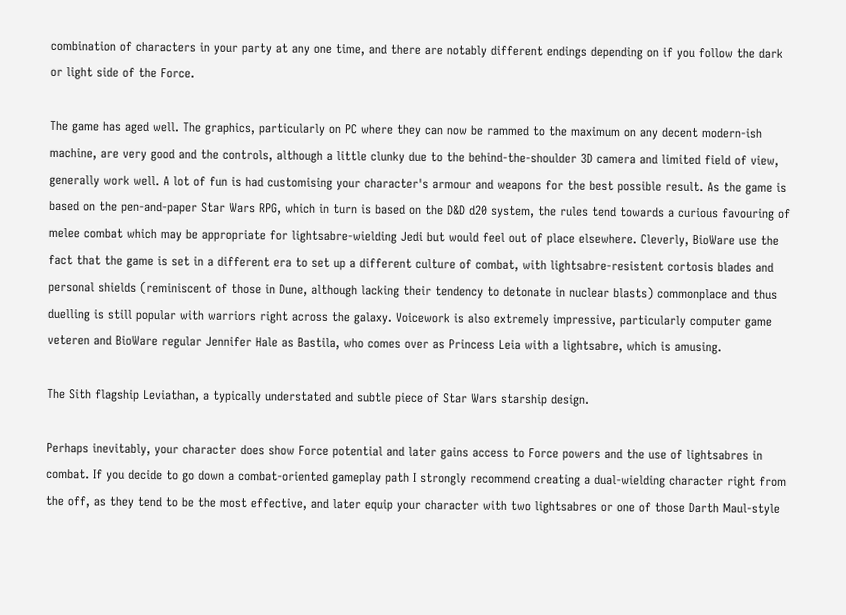combination of characters in your party at any one time, and there are notably different endings depending on if you follow the dark or light side of the Force.

The game has aged well. The graphics, particularly on PC where they can now be rammed to the maximum on any decent modern-ish machine, are very good and the controls, although a little clunky due to the behind-the-shoulder 3D camera and limited field of view, generally work well. A lot of fun is had customising your character's armour and weapons for the best possible result. As the game is based on the pen-and-paper Star Wars RPG, which in turn is based on the D&D d20 system, the rules tend towards a curious favouring of melee combat which may be appropriate for lightsabre-wielding Jedi but would feel out of place elsewhere. Cleverly, BioWare use the fact that the game is set in a different era to set up a different culture of combat, with lightsabre-resistent cortosis blades and personal shields (reminiscent of those in Dune, although lacking their tendency to detonate in nuclear blasts) commonplace and thus duelling is still popular with warriors right across the galaxy. Voicework is also extremely impressive, particularly computer game veteren and BioWare regular Jennifer Hale as Bastila, who comes over as Princess Leia with a lightsabre, which is amusing.

The Sith flagship Leviathan, a typically understated and subtle piece of Star Wars starship design.

Perhaps inevitably, your character does show Force potential and later gains access to Force powers and the use of lightsabres in combat. If you decide to go down a combat-oriented gameplay path I strongly recommend creating a dual-wielding character right from the off, as they tend to be the most effective, and later equip your character with two lightsabres or one of those Darth Maul-style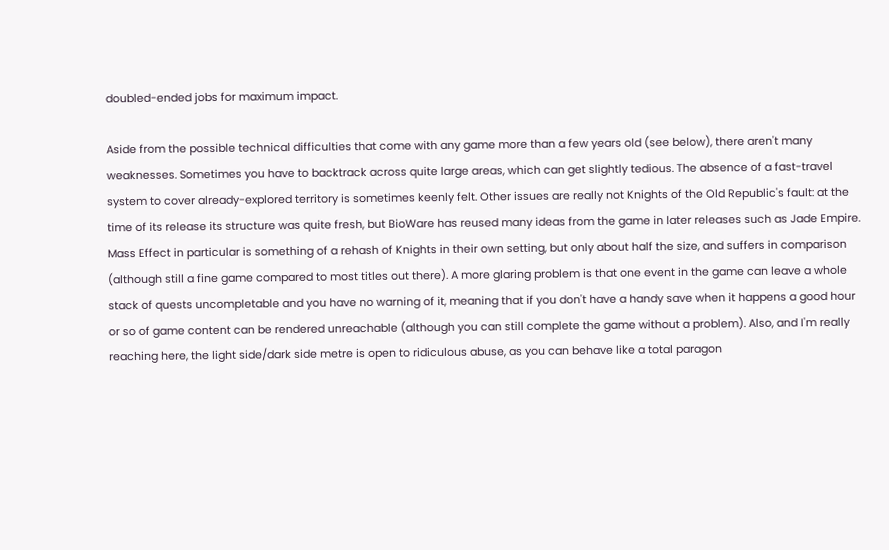doubled-ended jobs for maximum impact.

Aside from the possible technical difficulties that come with any game more than a few years old (see below), there aren't many weaknesses. Sometimes you have to backtrack across quite large areas, which can get slightly tedious. The absence of a fast-travel system to cover already-explored territory is sometimes keenly felt. Other issues are really not Knights of the Old Republic's fault: at the time of its release its structure was quite fresh, but BioWare has reused many ideas from the game in later releases such as Jade Empire. Mass Effect in particular is something of a rehash of Knights in their own setting, but only about half the size, and suffers in comparison (although still a fine game compared to most titles out there). A more glaring problem is that one event in the game can leave a whole stack of quests uncompletable and you have no warning of it, meaning that if you don't have a handy save when it happens a good hour or so of game content can be rendered unreachable (although you can still complete the game without a problem). Also, and I'm really reaching here, the light side/dark side metre is open to ridiculous abuse, as you can behave like a total paragon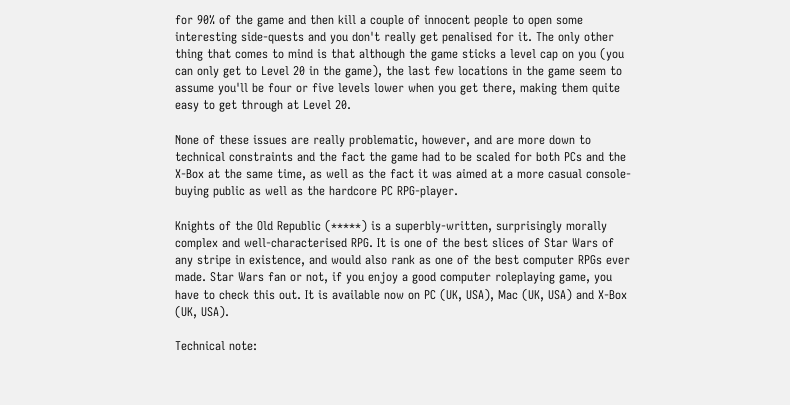for 90% of the game and then kill a couple of innocent people to open some interesting side-quests and you don't really get penalised for it. The only other thing that comes to mind is that although the game sticks a level cap on you (you can only get to Level 20 in the game), the last few locations in the game seem to assume you'll be four or five levels lower when you get there, making them quite easy to get through at Level 20.

None of these issues are really problematic, however, and are more down to technical constraints and the fact the game had to be scaled for both PCs and the X-Box at the same time, as well as the fact it was aimed at a more casual console-buying public as well as the hardcore PC RPG-player.

Knights of the Old Republic (*****) is a superbly-written, surprisingly morally complex and well-characterised RPG. It is one of the best slices of Star Wars of any stripe in existence, and would also rank as one of the best computer RPGs ever made. Star Wars fan or not, if you enjoy a good computer roleplaying game, you have to check this out. It is available now on PC (UK, USA), Mac (UK, USA) and X-Box (UK, USA).

Technical note: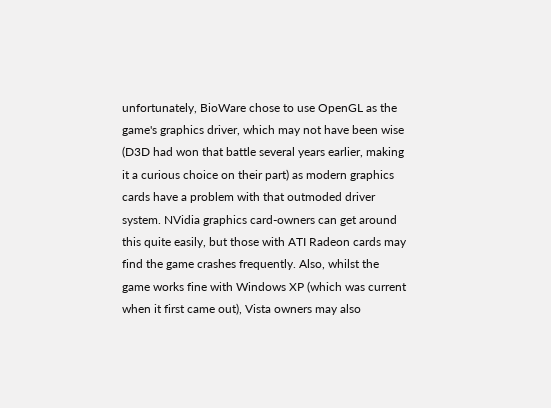unfortunately, BioWare chose to use OpenGL as the game's graphics driver, which may not have been wise (D3D had won that battle several years earlier, making it a curious choice on their part) as modern graphics cards have a problem with that outmoded driver system. NVidia graphics card-owners can get around this quite easily, but those with ATI Radeon cards may find the game crashes frequently. Also, whilst the game works fine with Windows XP (which was current when it first came out), Vista owners may also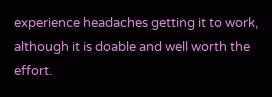experience headaches getting it to work, although it is doable and well worth the effort.